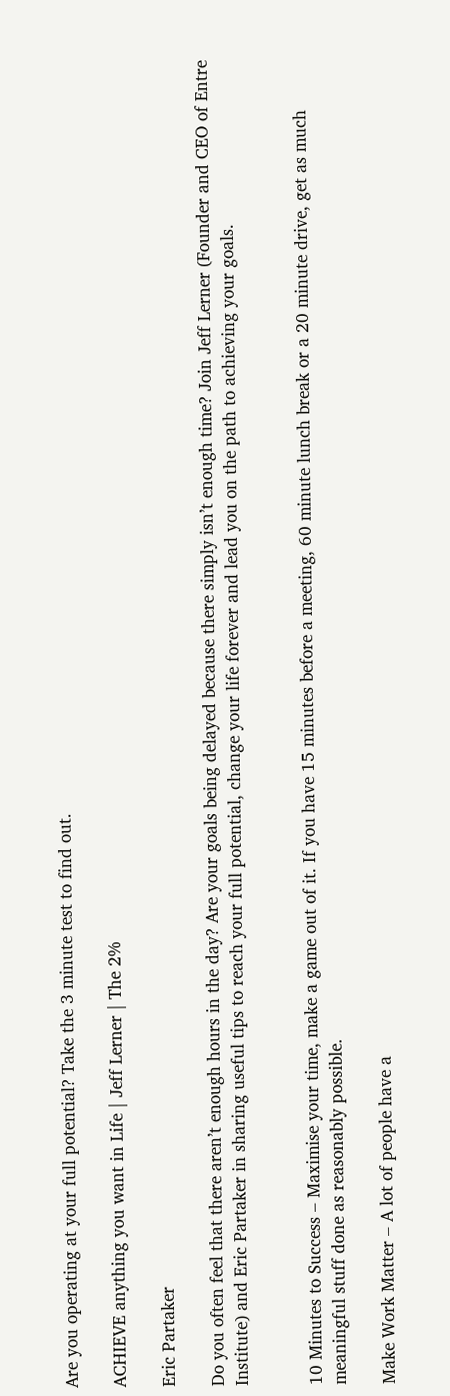Are you operating at your full potential? Take the 3 minute test to find out.

ACHIEVE anything you want in Life | Jeff Lerner | The 2%

Eric Partaker

Do you often feel that there aren’t enough hours in the day? Are your goals being delayed because there simply isn’t enough time? Join Jeff Lerner (Founder and CEO of Entre Institute) and Eric Partaker in sharing useful tips to reach your full potential, change your life forever and lead you on the path to achieving your goals.


10 Minutes to Success – Maximise your time, make a game out of it. If you have 15 minutes before a meeting, 60 minute lunch break or a 20 minute drive, get as much meaningful stuff done as reasonably possible.

Make Work Matter – A lot of people have a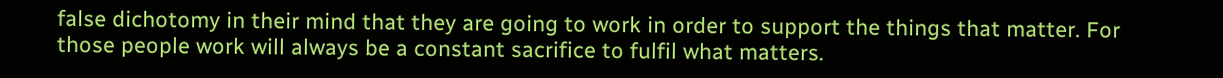false dichotomy in their mind that they are going to work in order to support the things that matter. For those people work will always be a constant sacrifice to fulfil what matters.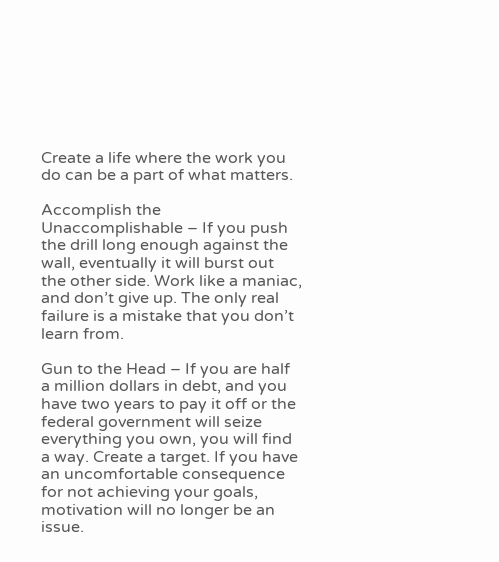Create a life where the work you do can be a part of what matters.

Accomplish the Unaccomplishable – If you push the drill long enough against the wall, eventually it will burst out the other side. Work like a maniac, and don’t give up. The only real failure is a mistake that you don’t learn from.

Gun to the Head – If you are half a million dollars in debt, and you have two years to pay it off or the federal government will seize everything you own, you will find a way. Create a target. If you have an uncomfortable consequence for not achieving your goals, motivation will no longer be an issue.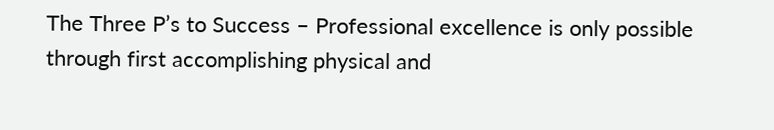The Three P’s to Success – Professional excellence is only possible through first accomplishing physical and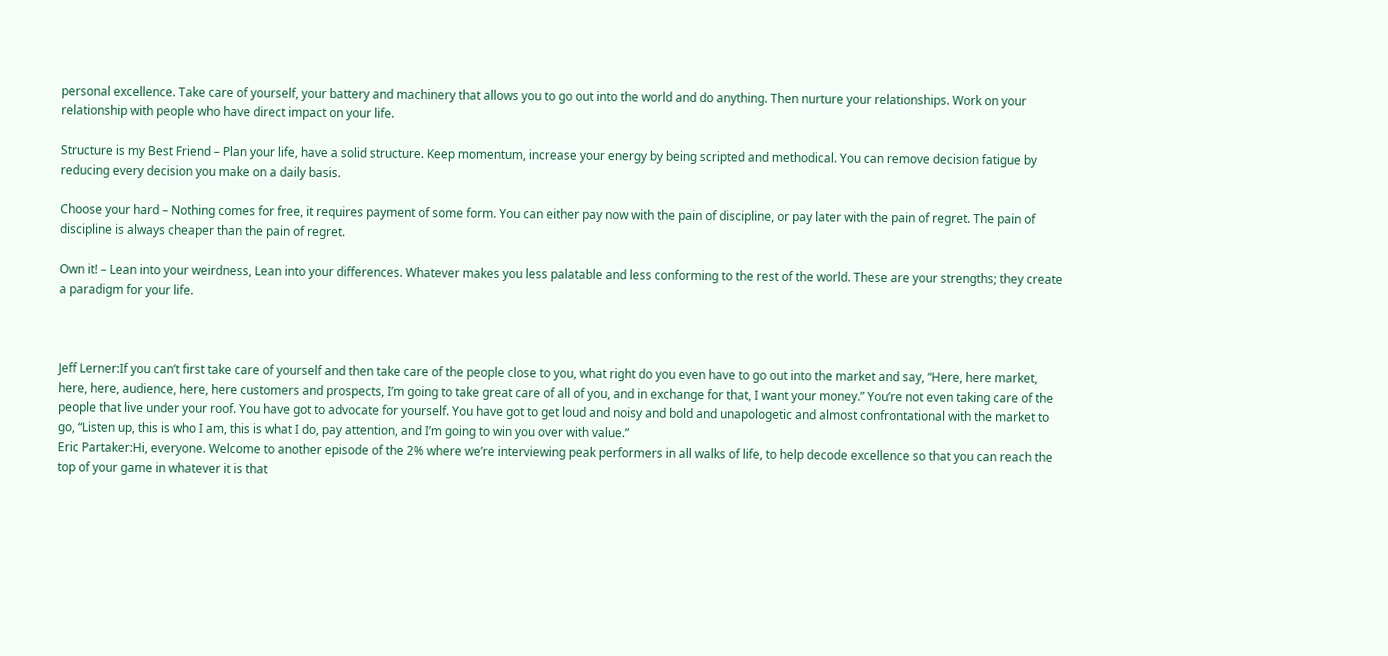personal excellence. Take care of yourself, your battery and machinery that allows you to go out into the world and do anything. Then nurture your relationships. Work on your relationship with people who have direct impact on your life.

Structure is my Best Friend – Plan your life, have a solid structure. Keep momentum, increase your energy by being scripted and methodical. You can remove decision fatigue by reducing every decision you make on a daily basis.

Choose your hard – Nothing comes for free, it requires payment of some form. You can either pay now with the pain of discipline, or pay later with the pain of regret. The pain of discipline is always cheaper than the pain of regret.

Own it! – Lean into your weirdness, Lean into your differences. Whatever makes you less palatable and less conforming to the rest of the world. These are your strengths; they create a paradigm for your life.



Jeff Lerner:If you can’t first take care of yourself and then take care of the people close to you, what right do you even have to go out into the market and say, “Here, here market, here, here, audience, here, here customers and prospects, I’m going to take great care of all of you, and in exchange for that, I want your money.” You’re not even taking care of the people that live under your roof. You have got to advocate for yourself. You have got to get loud and noisy and bold and unapologetic and almost confrontational with the market to go, “Listen up, this is who I am, this is what I do, pay attention, and I’m going to win you over with value.”
Eric Partaker:Hi, everyone. Welcome to another episode of the 2% where we’re interviewing peak performers in all walks of life, to help decode excellence so that you can reach the top of your game in whatever it is that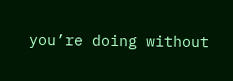you’re doing without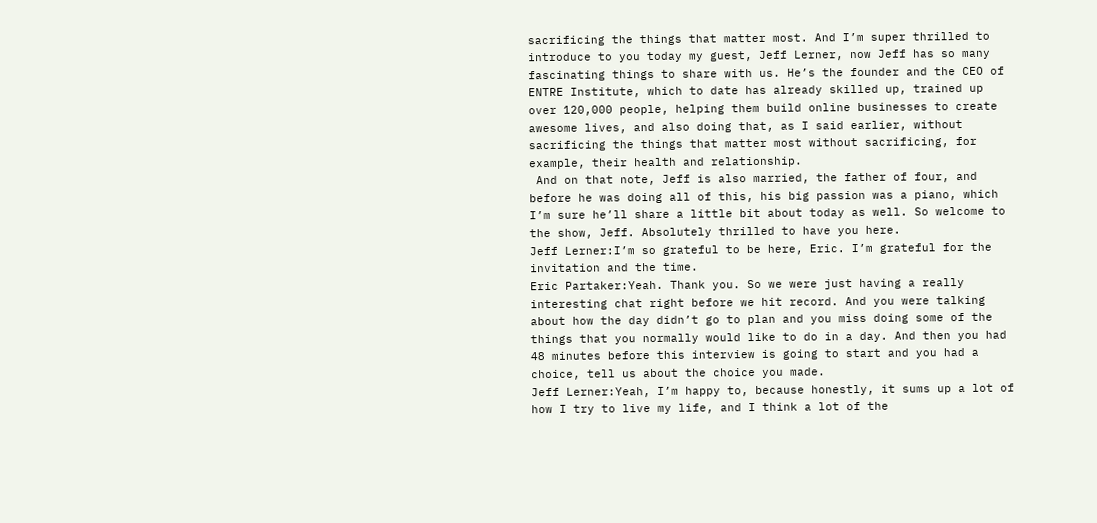sacrificing the things that matter most. And I’m super thrilled to introduce to you today my guest, Jeff Lerner, now Jeff has so many fascinating things to share with us. He’s the founder and the CEO of ENTRE Institute, which to date has already skilled up, trained up over 120,000 people, helping them build online businesses to create awesome lives, and also doing that, as I said earlier, without sacrificing the things that matter most without sacrificing, for example, their health and relationship.
 And on that note, Jeff is also married, the father of four, and before he was doing all of this, his big passion was a piano, which I’m sure he’ll share a little bit about today as well. So welcome to the show, Jeff. Absolutely thrilled to have you here.
Jeff Lerner:I’m so grateful to be here, Eric. I’m grateful for the invitation and the time.
Eric Partaker:Yeah. Thank you. So we were just having a really interesting chat right before we hit record. And you were talking about how the day didn’t go to plan and you miss doing some of the things that you normally would like to do in a day. And then you had 48 minutes before this interview is going to start and you had a choice, tell us about the choice you made.
Jeff Lerner:Yeah, I’m happy to, because honestly, it sums up a lot of how I try to live my life, and I think a lot of the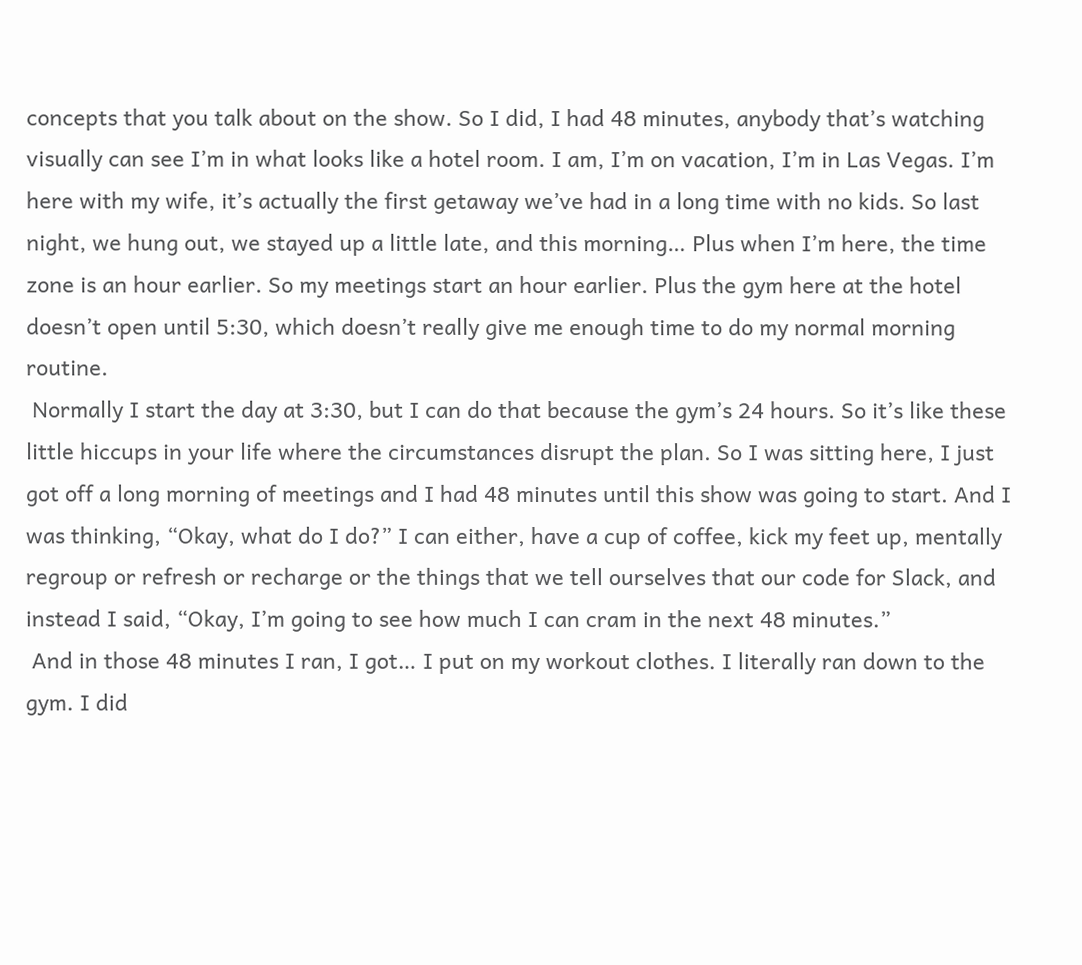concepts that you talk about on the show. So I did, I had 48 minutes, anybody that’s watching visually can see I’m in what looks like a hotel room. I am, I’m on vacation, I’m in Las Vegas. I’m here with my wife, it’s actually the first getaway we’ve had in a long time with no kids. So last night, we hung out, we stayed up a little late, and this morning… Plus when I’m here, the time zone is an hour earlier. So my meetings start an hour earlier. Plus the gym here at the hotel doesn’t open until 5:30, which doesn’t really give me enough time to do my normal morning routine.
 Normally I start the day at 3:30, but I can do that because the gym’s 24 hours. So it’s like these little hiccups in your life where the circumstances disrupt the plan. So I was sitting here, I just got off a long morning of meetings and I had 48 minutes until this show was going to start. And I was thinking, “Okay, what do I do?” I can either, have a cup of coffee, kick my feet up, mentally regroup or refresh or recharge or the things that we tell ourselves that our code for Slack, and instead I said, “Okay, I’m going to see how much I can cram in the next 48 minutes.”
 And in those 48 minutes I ran, I got… I put on my workout clothes. I literally ran down to the gym. I did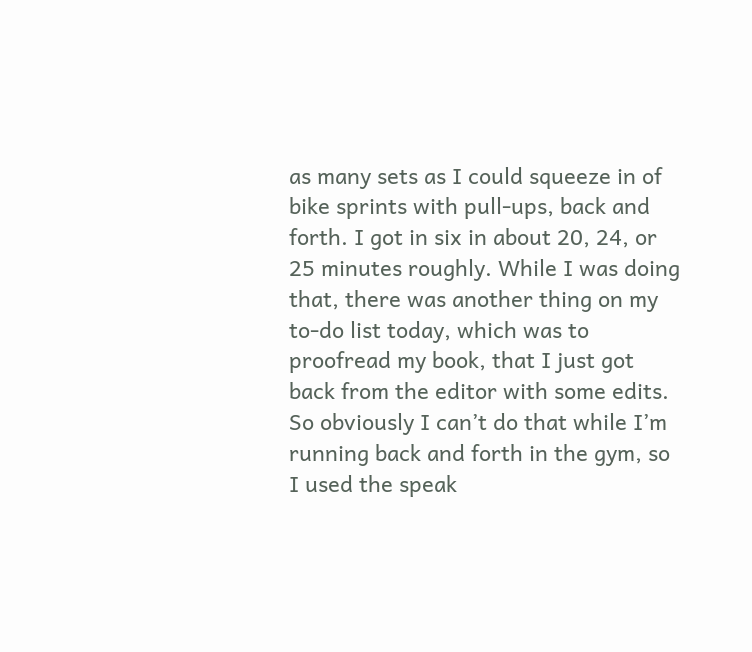as many sets as I could squeeze in of bike sprints with pull-ups, back and forth. I got in six in about 20, 24, or 25 minutes roughly. While I was doing that, there was another thing on my to-do list today, which was to proofread my book, that I just got back from the editor with some edits. So obviously I can’t do that while I’m running back and forth in the gym, so I used the speak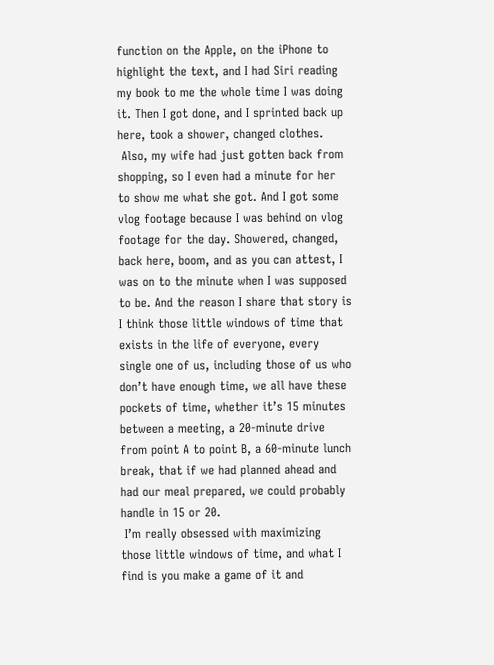function on the Apple, on the iPhone to highlight the text, and I had Siri reading my book to me the whole time I was doing it. Then I got done, and I sprinted back up here, took a shower, changed clothes.
 Also, my wife had just gotten back from shopping, so I even had a minute for her to show me what she got. And I got some vlog footage because I was behind on vlog footage for the day. Showered, changed, back here, boom, and as you can attest, I was on to the minute when I was supposed to be. And the reason I share that story is I think those little windows of time that exists in the life of everyone, every single one of us, including those of us who don’t have enough time, we all have these pockets of time, whether it’s 15 minutes between a meeting, a 20-minute drive from point A to point B, a 60-minute lunch break, that if we had planned ahead and had our meal prepared, we could probably handle in 15 or 20.
 I’m really obsessed with maximizing those little windows of time, and what I find is you make a game of it and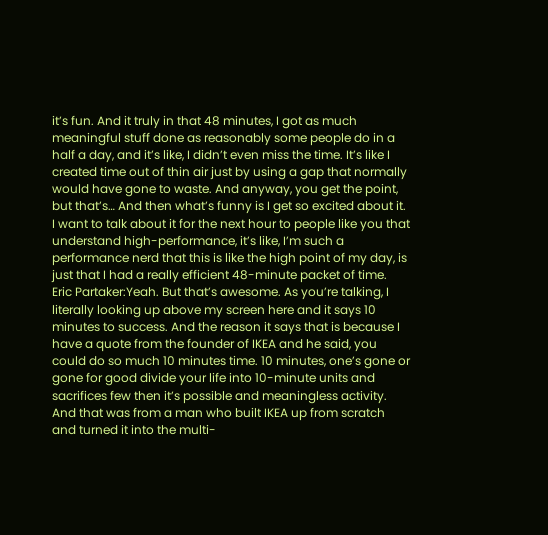it’s fun. And it truly in that 48 minutes, I got as much meaningful stuff done as reasonably some people do in a half a day, and it’s like, I didn’t even miss the time. It’s like I created time out of thin air just by using a gap that normally would have gone to waste. And anyway, you get the point, but that’s… And then what’s funny is I get so excited about it. I want to talk about it for the next hour to people like you that understand high-performance, it’s like, I’m such a performance nerd that this is like the high point of my day, is just that I had a really efficient 48-minute packet of time.
Eric Partaker:Yeah. But that’s awesome. As you’re talking, I literally looking up above my screen here and it says 10 minutes to success. And the reason it says that is because I have a quote from the founder of IKEA and he said, you could do so much 10 minutes time. 10 minutes, one’s gone or gone for good divide your life into 10-minute units and sacrifices few then it’s possible and meaningless activity. And that was from a man who built IKEA up from scratch and turned it into the multi-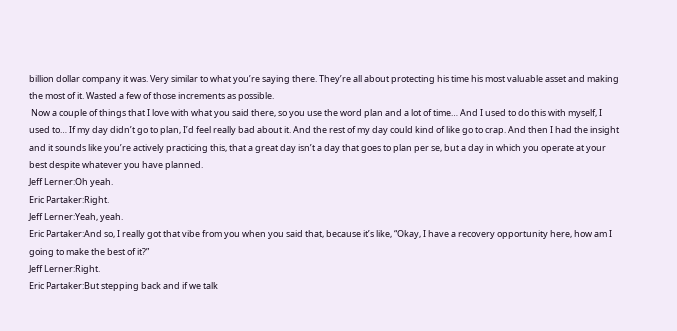billion dollar company it was. Very similar to what you’re saying there. They’re all about protecting his time his most valuable asset and making the most of it. Wasted a few of those increments as possible.
 Now a couple of things that I love with what you said there, so you use the word plan and a lot of time… And I used to do this with myself, I used to… If my day didn’t go to plan, I’d feel really bad about it. And the rest of my day could kind of like go to crap. And then I had the insight and it sounds like you’re actively practicing this, that a great day isn’t a day that goes to plan per se, but a day in which you operate at your best despite whatever you have planned.
Jeff Lerner:Oh yeah.
Eric Partaker:Right.
Jeff Lerner:Yeah, yeah.
Eric Partaker:And so, I really got that vibe from you when you said that, because it’s like, “Okay, I have a recovery opportunity here, how am I going to make the best of it?”
Jeff Lerner:Right.
Eric Partaker:But stepping back and if we talk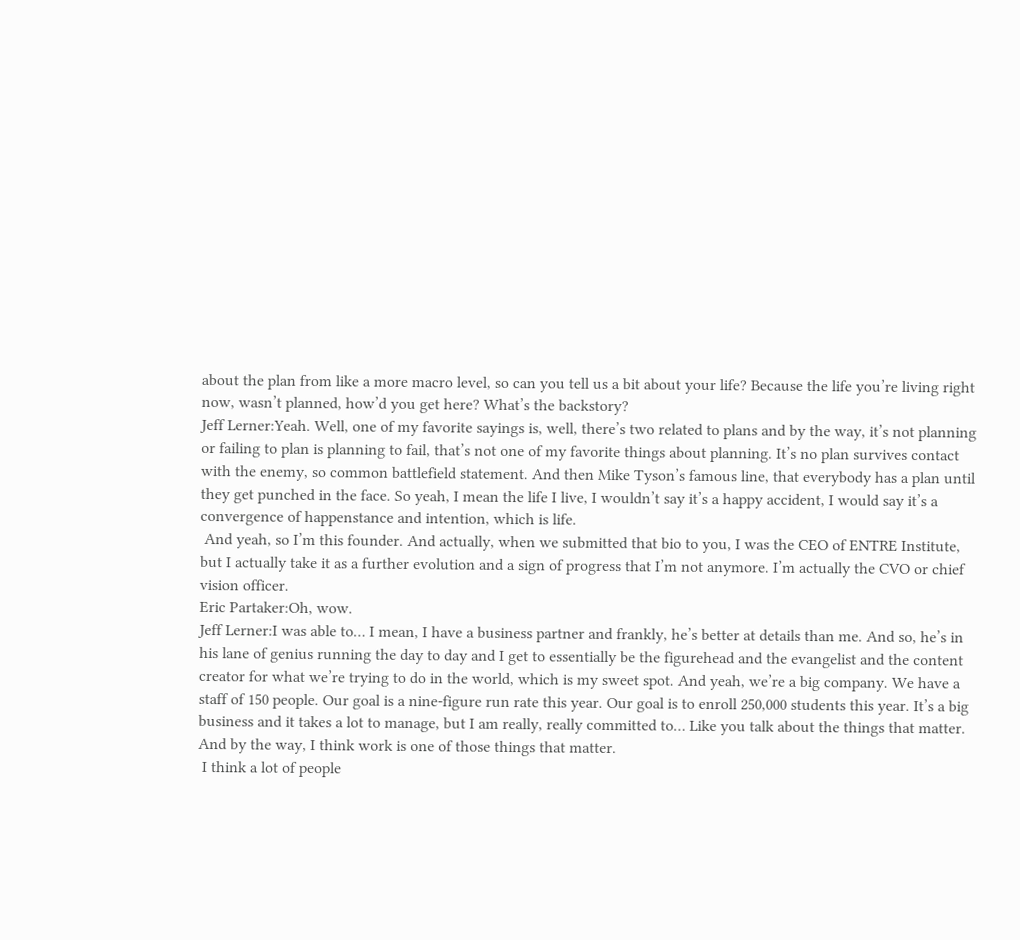about the plan from like a more macro level, so can you tell us a bit about your life? Because the life you’re living right now, wasn’t planned, how’d you get here? What’s the backstory?
Jeff Lerner:Yeah. Well, one of my favorite sayings is, well, there’s two related to plans and by the way, it’s not planning or failing to plan is planning to fail, that’s not one of my favorite things about planning. It’s no plan survives contact with the enemy, so common battlefield statement. And then Mike Tyson’s famous line, that everybody has a plan until they get punched in the face. So yeah, I mean the life I live, I wouldn’t say it’s a happy accident, I would say it’s a convergence of happenstance and intention, which is life.
 And yeah, so I’m this founder. And actually, when we submitted that bio to you, I was the CEO of ENTRE Institute, but I actually take it as a further evolution and a sign of progress that I’m not anymore. I’m actually the CVO or chief vision officer.
Eric Partaker:Oh, wow.
Jeff Lerner:I was able to… I mean, I have a business partner and frankly, he’s better at details than me. And so, he’s in his lane of genius running the day to day and I get to essentially be the figurehead and the evangelist and the content creator for what we’re trying to do in the world, which is my sweet spot. And yeah, we’re a big company. We have a staff of 150 people. Our goal is a nine-figure run rate this year. Our goal is to enroll 250,000 students this year. It’s a big business and it takes a lot to manage, but I am really, really committed to… Like you talk about the things that matter. And by the way, I think work is one of those things that matter.
 I think a lot of people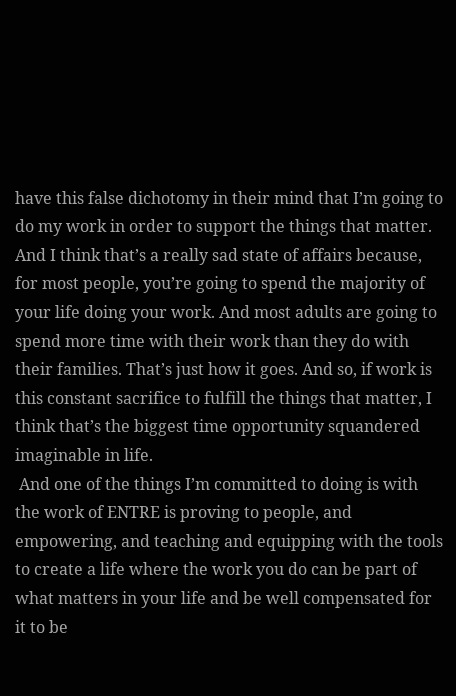have this false dichotomy in their mind that I’m going to do my work in order to support the things that matter. And I think that’s a really sad state of affairs because, for most people, you’re going to spend the majority of your life doing your work. And most adults are going to spend more time with their work than they do with their families. That’s just how it goes. And so, if work is this constant sacrifice to fulfill the things that matter, I think that’s the biggest time opportunity squandered imaginable in life.
 And one of the things I’m committed to doing is with the work of ENTRE is proving to people, and empowering, and teaching and equipping with the tools to create a life where the work you do can be part of what matters in your life and be well compensated for it to be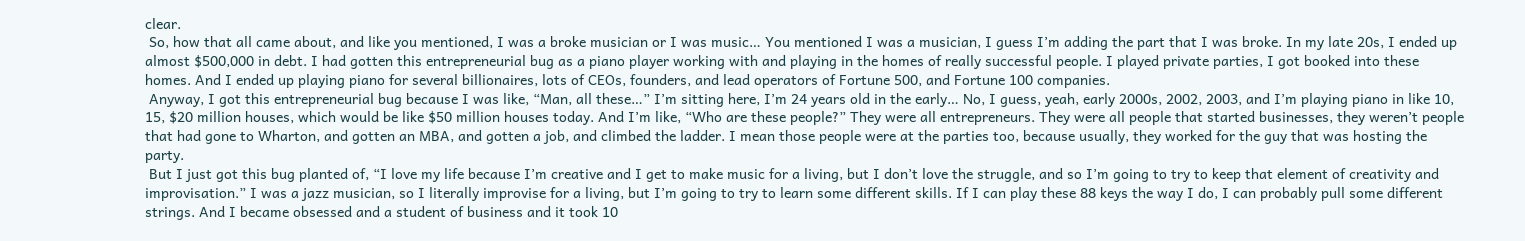clear.
 So, how that all came about, and like you mentioned, I was a broke musician or I was music… You mentioned I was a musician, I guess I’m adding the part that I was broke. In my late 20s, I ended up almost $500,000 in debt. I had gotten this entrepreneurial bug as a piano player working with and playing in the homes of really successful people. I played private parties, I got booked into these homes. And I ended up playing piano for several billionaires, lots of CEOs, founders, and lead operators of Fortune 500, and Fortune 100 companies.
 Anyway, I got this entrepreneurial bug because I was like, “Man, all these…” I’m sitting here, I’m 24 years old in the early… No, I guess, yeah, early 2000s, 2002, 2003, and I’m playing piano in like 10, 15, $20 million houses, which would be like $50 million houses today. And I’m like, “Who are these people?” They were all entrepreneurs. They were all people that started businesses, they weren’t people that had gone to Wharton, and gotten an MBA, and gotten a job, and climbed the ladder. I mean those people were at the parties too, because usually, they worked for the guy that was hosting the party.
 But I just got this bug planted of, “I love my life because I’m creative and I get to make music for a living, but I don’t love the struggle, and so I’m going to try to keep that element of creativity and improvisation.” I was a jazz musician, so I literally improvise for a living, but I’m going to try to learn some different skills. If I can play these 88 keys the way I do, I can probably pull some different strings. And I became obsessed and a student of business and it took 10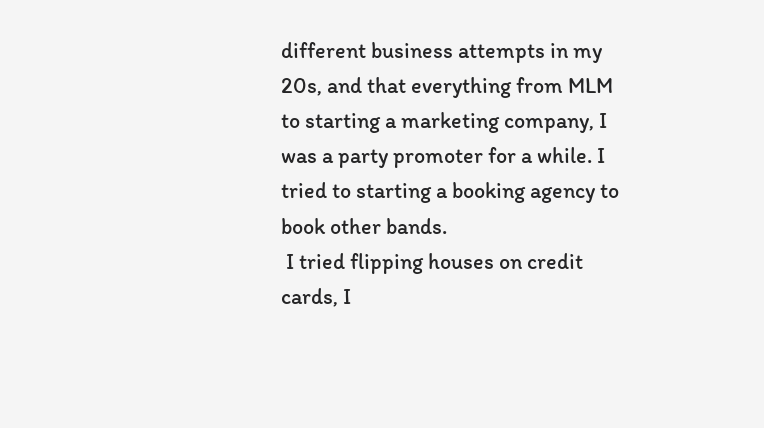different business attempts in my 20s, and that everything from MLM to starting a marketing company, I was a party promoter for a while. I tried to starting a booking agency to book other bands.
 I tried flipping houses on credit cards, I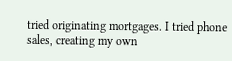tried originating mortgages. I tried phone sales, creating my own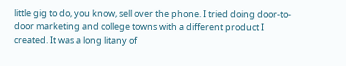little gig to do, you know, sell over the phone. I tried doing door-to-door marketing and college towns with a different product I created. It was a long litany of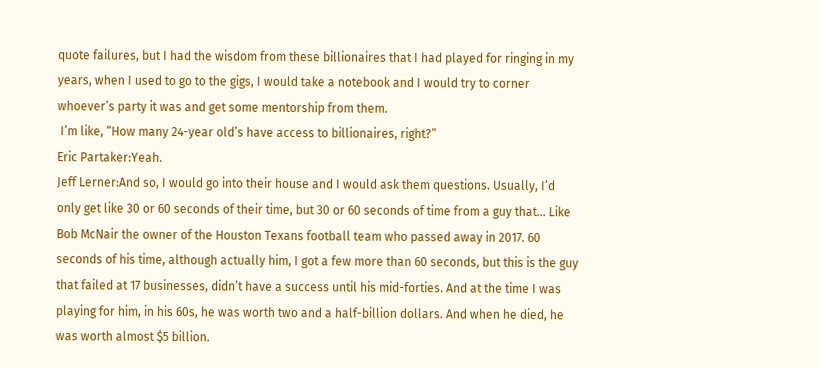quote failures, but I had the wisdom from these billionaires that I had played for ringing in my years, when I used to go to the gigs, I would take a notebook and I would try to corner whoever’s party it was and get some mentorship from them.
 I’m like, “How many 24-year old’s have access to billionaires, right?”
Eric Partaker:Yeah.
Jeff Lerner:And so, I would go into their house and I would ask them questions. Usually, I’d only get like 30 or 60 seconds of their time, but 30 or 60 seconds of time from a guy that… Like Bob McNair the owner of the Houston Texans football team who passed away in 2017. 60 seconds of his time, although actually him, I got a few more than 60 seconds, but this is the guy that failed at 17 businesses, didn’t have a success until his mid-forties. And at the time I was playing for him, in his 60s, he was worth two and a half-billion dollars. And when he died, he was worth almost $5 billion.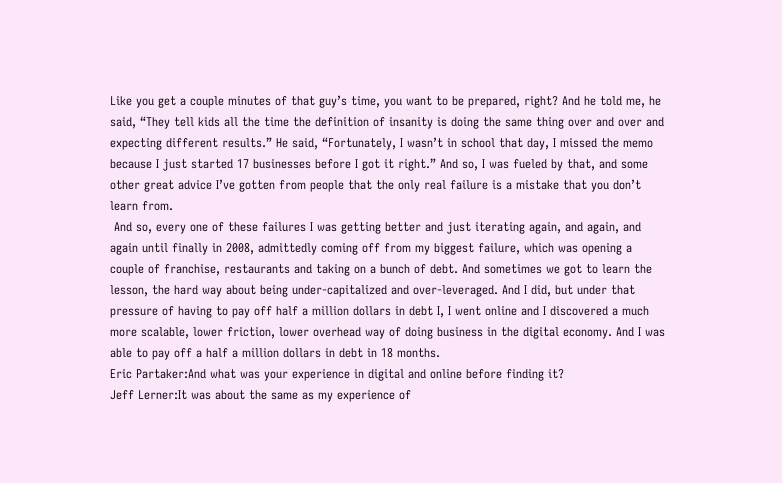Like you get a couple minutes of that guy’s time, you want to be prepared, right? And he told me, he said, “They tell kids all the time the definition of insanity is doing the same thing over and over and expecting different results.” He said, “Fortunately, I wasn’t in school that day, I missed the memo because I just started 17 businesses before I got it right.” And so, I was fueled by that, and some other great advice I’ve gotten from people that the only real failure is a mistake that you don’t learn from.
 And so, every one of these failures I was getting better and just iterating again, and again, and again until finally in 2008, admittedly coming off from my biggest failure, which was opening a couple of franchise, restaurants and taking on a bunch of debt. And sometimes we got to learn the lesson, the hard way about being under-capitalized and over-leveraged. And I did, but under that pressure of having to pay off half a million dollars in debt I, I went online and I discovered a much more scalable, lower friction, lower overhead way of doing business in the digital economy. And I was able to pay off a half a million dollars in debt in 18 months.
Eric Partaker:And what was your experience in digital and online before finding it?
Jeff Lerner:It was about the same as my experience of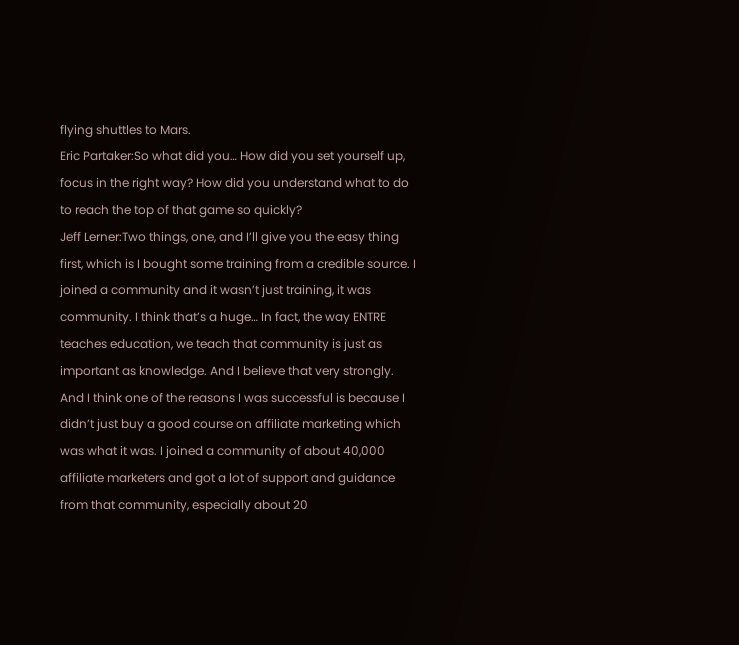flying shuttles to Mars.
Eric Partaker:So what did you… How did you set yourself up, focus in the right way? How did you understand what to do to reach the top of that game so quickly?
Jeff Lerner:Two things, one, and I’ll give you the easy thing first, which is I bought some training from a credible source. I joined a community and it wasn’t just training, it was community. I think that’s a huge… In fact, the way ENTRE teaches education, we teach that community is just as important as knowledge. And I believe that very strongly. And I think one of the reasons I was successful is because I didn’t just buy a good course on affiliate marketing which was what it was. I joined a community of about 40,000 affiliate marketers and got a lot of support and guidance from that community, especially about 20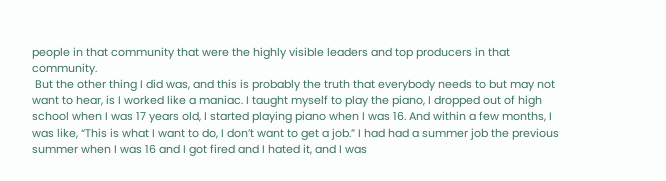people in that community that were the highly visible leaders and top producers in that community.
 But the other thing I did was, and this is probably the truth that everybody needs to but may not want to hear, is I worked like a maniac. I taught myself to play the piano, I dropped out of high school when I was 17 years old, I started playing piano when I was 16. And within a few months, I was like, “This is what I want to do, I don’t want to get a job.” I had had a summer job the previous summer when I was 16 and I got fired and I hated it, and I was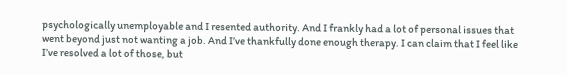psychologically unemployable and I resented authority. And I frankly had a lot of personal issues that went beyond just not wanting a job. And I’ve thankfully done enough therapy. I can claim that I feel like I’ve resolved a lot of those, but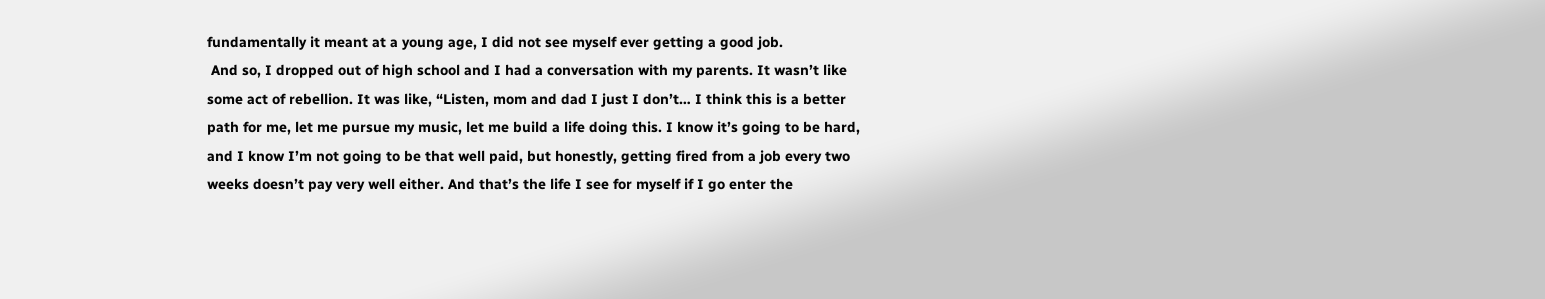fundamentally it meant at a young age, I did not see myself ever getting a good job.
 And so, I dropped out of high school and I had a conversation with my parents. It wasn’t like some act of rebellion. It was like, “Listen, mom and dad I just I don’t… I think this is a better path for me, let me pursue my music, let me build a life doing this. I know it’s going to be hard, and I know I’m not going to be that well paid, but honestly, getting fired from a job every two weeks doesn’t pay very well either. And that’s the life I see for myself if I go enter the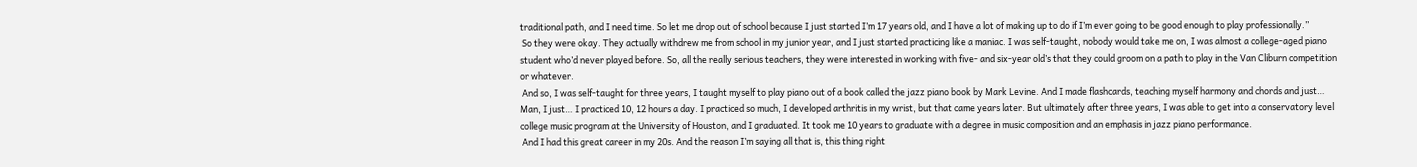traditional path, and I need time. So let me drop out of school because I just started I’m 17 years old, and I have a lot of making up to do if I’m ever going to be good enough to play professionally.”
 So they were okay. They actually withdrew me from school in my junior year, and I just started practicing like a maniac. I was self-taught, nobody would take me on, I was almost a college-aged piano student who’d never played before. So, all the really serious teachers, they were interested in working with five- and six-year old’s that they could groom on a path to play in the Van Cliburn competition or whatever.
 And so, I was self-taught for three years, I taught myself to play piano out of a book called the jazz piano book by Mark Levine. And I made flashcards, teaching myself harmony and chords and just… Man, I just… I practiced 10, 12 hours a day. I practiced so much, I developed arthritis in my wrist, but that came years later. But ultimately after three years, I was able to get into a conservatory level college music program at the University of Houston, and I graduated. It took me 10 years to graduate with a degree in music composition and an emphasis in jazz piano performance.
 And I had this great career in my 20s. And the reason I’m saying all that is, this thing right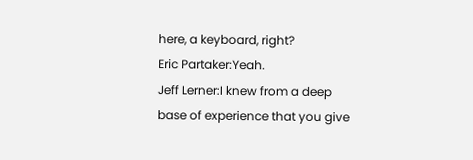here, a keyboard, right?
Eric Partaker:Yeah.
Jeff Lerner:I knew from a deep base of experience that you give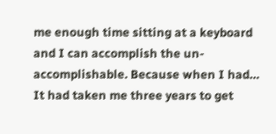me enough time sitting at a keyboard and I can accomplish the un-accomplishable. Because when I had… It had taken me three years to get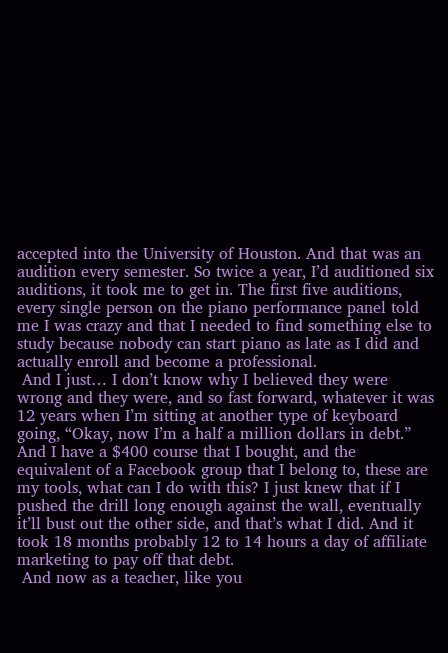accepted into the University of Houston. And that was an audition every semester. So twice a year, I’d auditioned six auditions, it took me to get in. The first five auditions, every single person on the piano performance panel told me I was crazy and that I needed to find something else to study because nobody can start piano as late as I did and actually enroll and become a professional.
 And I just… I don’t know why I believed they were wrong and they were, and so fast forward, whatever it was 12 years when I’m sitting at another type of keyboard going, “Okay, now I’m a half a million dollars in debt.” And I have a $400 course that I bought, and the equivalent of a Facebook group that I belong to, these are my tools, what can I do with this? I just knew that if I pushed the drill long enough against the wall, eventually it’ll bust out the other side, and that’s what I did. And it took 18 months probably 12 to 14 hours a day of affiliate marketing to pay off that debt.
 And now as a teacher, like you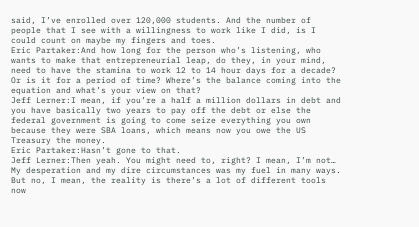said, I’ve enrolled over 120,000 students. And the number of people that I see with a willingness to work like I did, is I could count on maybe my fingers and toes.
Eric Partaker:And how long for the person who’s listening, who wants to make that entrepreneurial leap, do they, in your mind, need to have the stamina to work 12 to 14 hour days for a decade? Or is it for a period of time? Where’s the balance coming into the equation and what’s your view on that?
Jeff Lerner:I mean, if you’re a half a million dollars in debt and you have basically two years to pay off the debt or else the federal government is going to come seize everything you own because they were SBA loans, which means now you owe the US Treasury the money.
Eric Partaker:Hasn’t gone to that.
Jeff Lerner:Then yeah. You might need to, right? I mean, I’m not… My desperation and my dire circumstances was my fuel in many ways. But no, I mean, the reality is there’s a lot of different tools now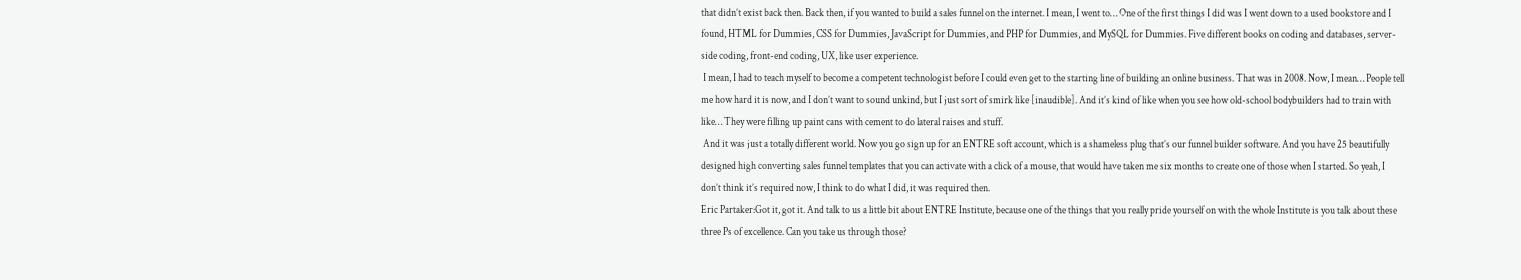that didn’t exist back then. Back then, if you wanted to build a sales funnel on the internet. I mean, I went to… One of the first things I did was I went down to a used bookstore and I found, HTML for Dummies, CSS for Dummies, JavaScript for Dummies, and PHP for Dummies, and MySQL for Dummies. Five different books on coding and databases, server-side coding, front-end coding, UX, like user experience.
 I mean, I had to teach myself to become a competent technologist before I could even get to the starting line of building an online business. That was in 2008. Now, I mean… People tell me how hard it is now, and I don’t want to sound unkind, but I just sort of smirk like [inaudible]. And it’s kind of like when you see how old-school bodybuilders had to train with like… They were filling up paint cans with cement to do lateral raises and stuff.
 And it was just a totally different world. Now you go sign up for an ENTRE soft account, which is a shameless plug that’s our funnel builder software. And you have 25 beautifully designed high converting sales funnel templates that you can activate with a click of a mouse, that would have taken me six months to create one of those when I started. So yeah, I don’t think it’s required now, I think to do what I did, it was required then.
Eric Partaker:Got it, got it. And talk to us a little bit about ENTRE Institute, because one of the things that you really pride yourself on with the whole Institute is you talk about these three Ps of excellence. Can you take us through those?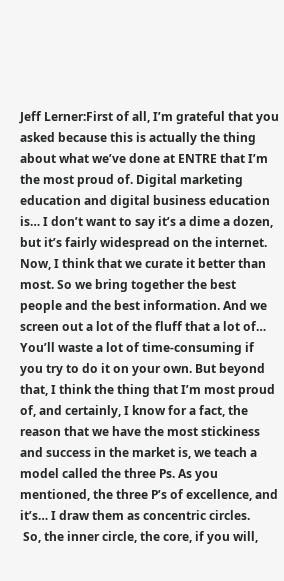Jeff Lerner:First of all, I’m grateful that you asked because this is actually the thing about what we’ve done at ENTRE that I’m the most proud of. Digital marketing education and digital business education is… I don’t want to say it’s a dime a dozen, but it’s fairly widespread on the internet. Now, I think that we curate it better than most. So we bring together the best people and the best information. And we screen out a lot of the fluff that a lot of… You’ll waste a lot of time-consuming if you try to do it on your own. But beyond that, I think the thing that I’m most proud of, and certainly, I know for a fact, the reason that we have the most stickiness and success in the market is, we teach a model called the three Ps. As you mentioned, the three P’s of excellence, and it’s… I draw them as concentric circles.
 So, the inner circle, the core, if you will,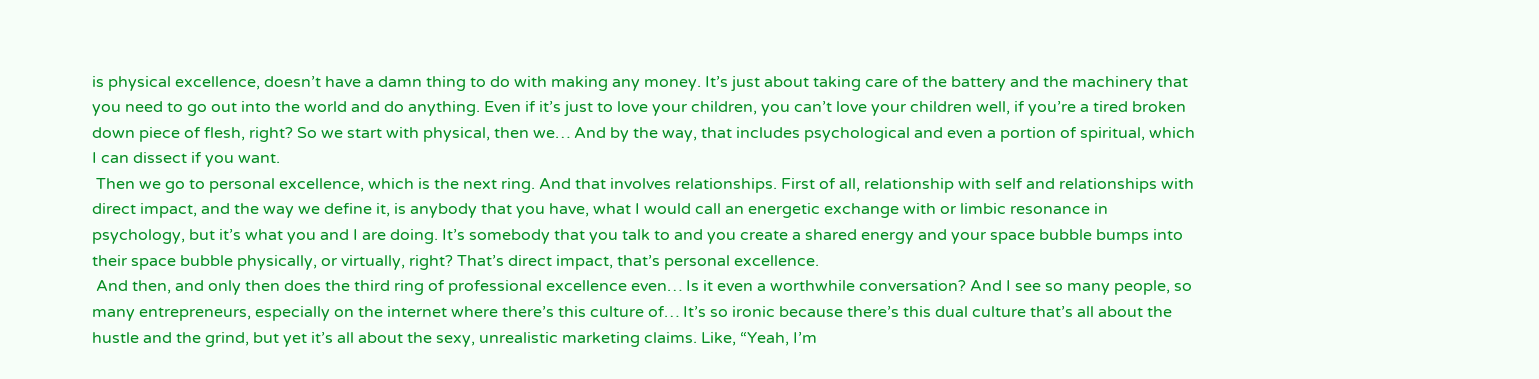is physical excellence, doesn’t have a damn thing to do with making any money. It’s just about taking care of the battery and the machinery that you need to go out into the world and do anything. Even if it’s just to love your children, you can’t love your children well, if you’re a tired broken down piece of flesh, right? So we start with physical, then we… And by the way, that includes psychological and even a portion of spiritual, which I can dissect if you want.
 Then we go to personal excellence, which is the next ring. And that involves relationships. First of all, relationship with self and relationships with direct impact, and the way we define it, is anybody that you have, what I would call an energetic exchange with or limbic resonance in psychology, but it’s what you and I are doing. It’s somebody that you talk to and you create a shared energy and your space bubble bumps into their space bubble physically, or virtually, right? That’s direct impact, that’s personal excellence.
 And then, and only then does the third ring of professional excellence even… Is it even a worthwhile conversation? And I see so many people, so many entrepreneurs, especially on the internet where there’s this culture of… It’s so ironic because there’s this dual culture that’s all about the hustle and the grind, but yet it’s all about the sexy, unrealistic marketing claims. Like, “Yeah, I’m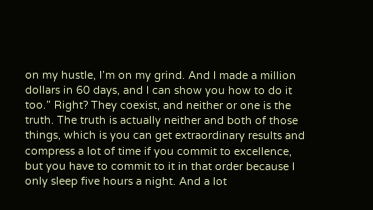on my hustle, I’m on my grind. And I made a million dollars in 60 days, and I can show you how to do it too.” Right? They coexist, and neither or one is the truth. The truth is actually neither and both of those things, which is you can get extraordinary results and compress a lot of time if you commit to excellence, but you have to commit to it in that order because I only sleep five hours a night. And a lot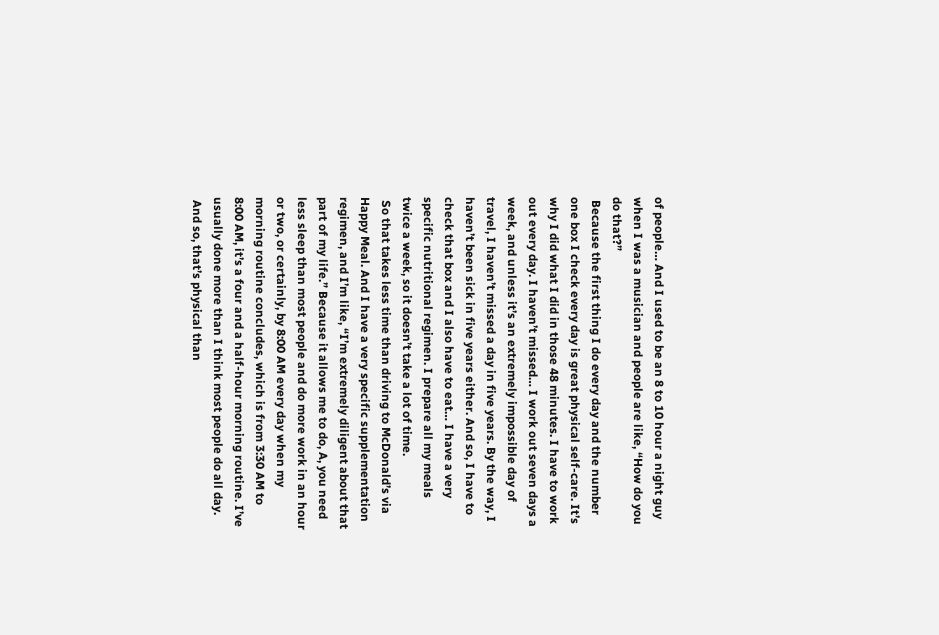of people… And I used to be an 8 to 10 hour a night guy when I was a musician and people are like, “How do you do that?”
 Because the first thing I do every day and the number one box I check every day is great physical self-care. It’s why I did what I did in those 48 minutes. I have to work out every day. I haven’t missed… I work out seven days a week, and unless it’s an extremely impossible day of travel, I haven’t missed a day in five years. By the way, I haven’t been sick in five years either. And so, I have to check that box and I also have to eat… I have a very specific nutritional regimen. I prepare all my meals twice a week, so it doesn’t take a lot of time.
 So that takes less time than driving to McDonald’s via Happy Meal. And I have a very specific supplementation regimen, and I’m like, “I’m extremely diligent about that part of my life.” Because it allows me to do, A, you need less sleep than most people and do more work in an hour or two, or certainly, by 8:00 AM every day when my morning routine concludes, which is from 3:30 AM to 8:00 AM, it’s a four and a half-hour morning routine. I’ve usually done more than I think most people do all day.
 And so, that’s physical than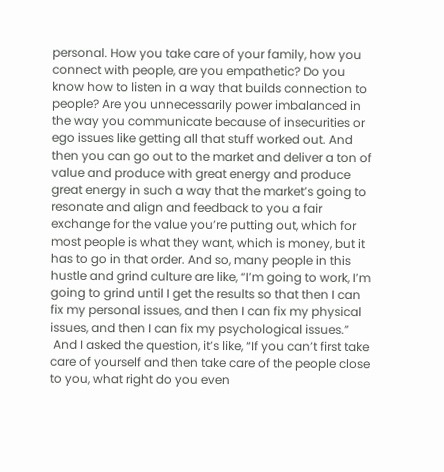personal. How you take care of your family, how you connect with people, are you empathetic? Do you know how to listen in a way that builds connection to people? Are you unnecessarily power imbalanced in the way you communicate because of insecurities or ego issues like getting all that stuff worked out. And then you can go out to the market and deliver a ton of value and produce with great energy and produce great energy in such a way that the market’s going to resonate and align and feedback to you a fair exchange for the value you’re putting out, which for most people is what they want, which is money, but it has to go in that order. And so, many people in this hustle and grind culture are like, “I’m going to work, I’m going to grind until I get the results so that then I can fix my personal issues, and then I can fix my physical issues, and then I can fix my psychological issues.”
 And I asked the question, it’s like, “If you can’t first take care of yourself and then take care of the people close to you, what right do you even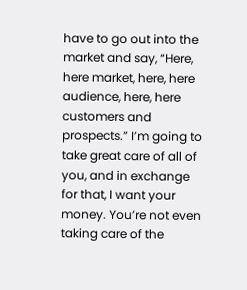have to go out into the market and say, “Here, here market, here, here audience, here, here customers and prospects.” I’m going to take great care of all of you, and in exchange for that, I want your money. You’re not even taking care of the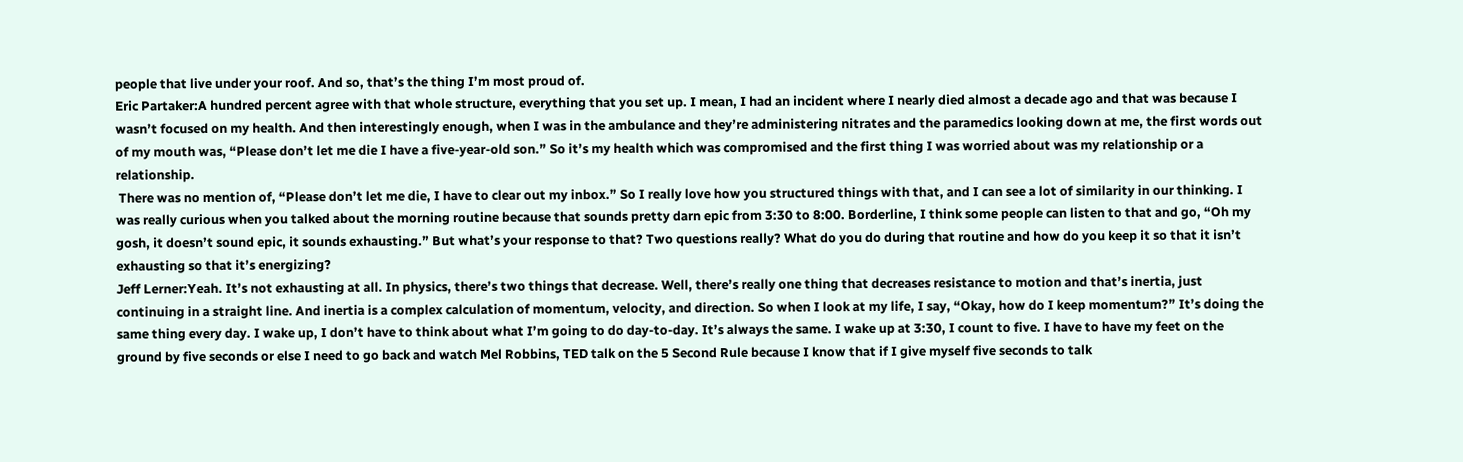people that live under your roof. And so, that’s the thing I’m most proud of.
Eric Partaker:A hundred percent agree with that whole structure, everything that you set up. I mean, I had an incident where I nearly died almost a decade ago and that was because I wasn’t focused on my health. And then interestingly enough, when I was in the ambulance and they’re administering nitrates and the paramedics looking down at me, the first words out of my mouth was, “Please don’t let me die I have a five-year-old son.” So it’s my health which was compromised and the first thing I was worried about was my relationship or a relationship.
 There was no mention of, “Please don’t let me die, I have to clear out my inbox.” So I really love how you structured things with that, and I can see a lot of similarity in our thinking. I was really curious when you talked about the morning routine because that sounds pretty darn epic from 3:30 to 8:00. Borderline, I think some people can listen to that and go, “Oh my gosh, it doesn’t sound epic, it sounds exhausting.” But what’s your response to that? Two questions really? What do you do during that routine and how do you keep it so that it isn’t exhausting so that it’s energizing?
Jeff Lerner:Yeah. It’s not exhausting at all. In physics, there’s two things that decrease. Well, there’s really one thing that decreases resistance to motion and that’s inertia, just continuing in a straight line. And inertia is a complex calculation of momentum, velocity, and direction. So when I look at my life, I say, “Okay, how do I keep momentum?” It’s doing the same thing every day. I wake up, I don’t have to think about what I’m going to do day-to-day. It’s always the same. I wake up at 3:30, I count to five. I have to have my feet on the ground by five seconds or else I need to go back and watch Mel Robbins, TED talk on the 5 Second Rule because I know that if I give myself five seconds to talk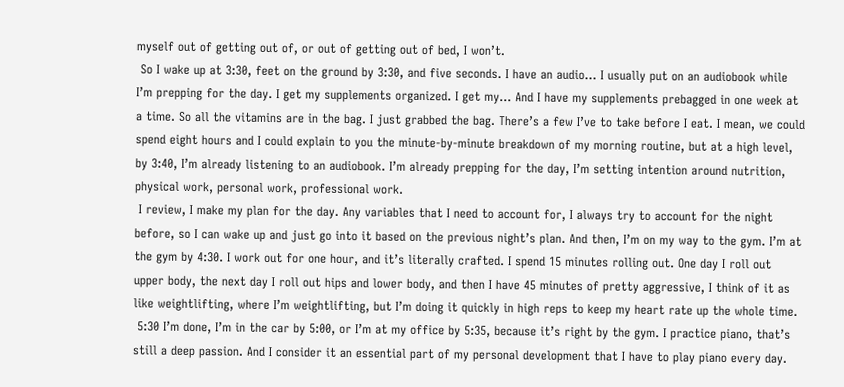myself out of getting out of, or out of getting out of bed, I won’t.
 So I wake up at 3:30, feet on the ground by 3:30, and five seconds. I have an audio… I usually put on an audiobook while I’m prepping for the day. I get my supplements organized. I get my… And I have my supplements prebagged in one week at a time. So all the vitamins are in the bag. I just grabbed the bag. There’s a few I’ve to take before I eat. I mean, we could spend eight hours and I could explain to you the minute-by-minute breakdown of my morning routine, but at a high level, by 3:40, I’m already listening to an audiobook. I’m already prepping for the day, I’m setting intention around nutrition, physical work, personal work, professional work.
 I review, I make my plan for the day. Any variables that I need to account for, I always try to account for the night before, so I can wake up and just go into it based on the previous night’s plan. And then, I’m on my way to the gym. I’m at the gym by 4:30. I work out for one hour, and it’s literally crafted. I spend 15 minutes rolling out. One day I roll out upper body, the next day I roll out hips and lower body, and then I have 45 minutes of pretty aggressive, I think of it as like weightlifting, where I’m weightlifting, but I’m doing it quickly in high reps to keep my heart rate up the whole time.
 5:30 I’m done, I’m in the car by 5:00, or I’m at my office by 5:35, because it’s right by the gym. I practice piano, that’s still a deep passion. And I consider it an essential part of my personal development that I have to play piano every day.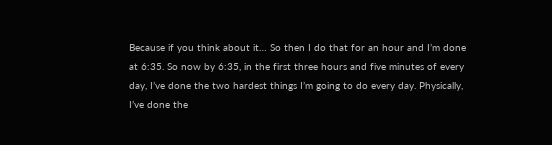Because if you think about it… So then I do that for an hour and I’m done at 6:35. So now by 6:35, in the first three hours and five minutes of every day, I’ve done the two hardest things I’m going to do every day. Physically, I’ve done the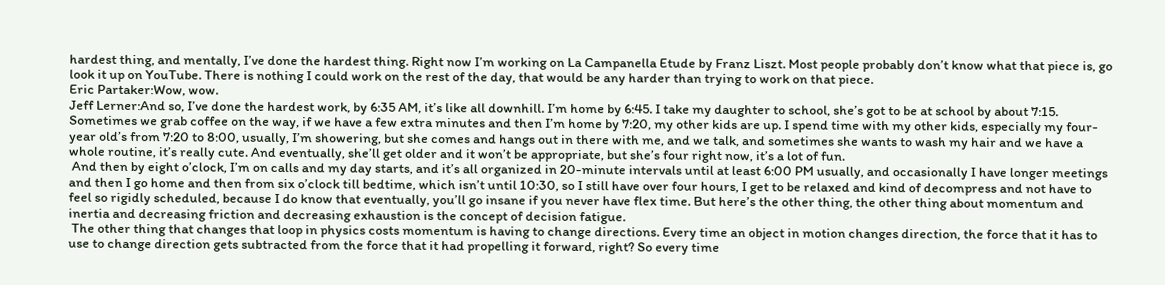hardest thing, and mentally, I’ve done the hardest thing. Right now I’m working on La Campanella Etude by Franz Liszt. Most people probably don’t know what that piece is, go look it up on YouTube. There is nothing I could work on the rest of the day, that would be any harder than trying to work on that piece.
Eric Partaker:Wow, wow.
Jeff Lerner:And so, I’ve done the hardest work, by 6:35 AM, it’s like all downhill. I’m home by 6:45. I take my daughter to school, she’s got to be at school by about 7:15. Sometimes we grab coffee on the way, if we have a few extra minutes and then I’m home by 7:20, my other kids are up. I spend time with my other kids, especially my four-year old’s from 7:20 to 8:00, usually, I’m showering, but she comes and hangs out in there with me, and we talk, and sometimes she wants to wash my hair and we have a whole routine, it’s really cute. And eventually, she’ll get older and it won’t be appropriate, but she’s four right now, it’s a lot of fun.
 And then by eight o’clock, I’m on calls and my day starts, and it’s all organized in 20-minute intervals until at least 6:00 PM usually, and occasionally I have longer meetings and then I go home and then from six o’clock till bedtime, which isn’t until 10:30, so I still have over four hours, I get to be relaxed and kind of decompress and not have to feel so rigidly scheduled, because I do know that eventually, you’ll go insane if you never have flex time. But here’s the other thing, the other thing about momentum and inertia and decreasing friction and decreasing exhaustion is the concept of decision fatigue.
 The other thing that changes that loop in physics costs momentum is having to change directions. Every time an object in motion changes direction, the force that it has to use to change direction gets subtracted from the force that it had propelling it forward, right? So every time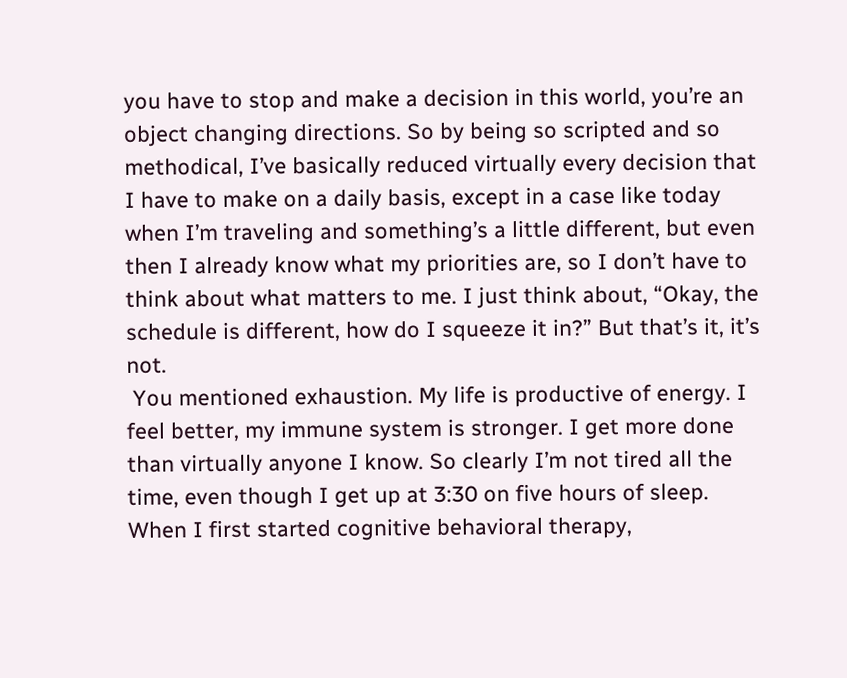you have to stop and make a decision in this world, you’re an object changing directions. So by being so scripted and so methodical, I’ve basically reduced virtually every decision that I have to make on a daily basis, except in a case like today when I’m traveling and something’s a little different, but even then I already know what my priorities are, so I don’t have to think about what matters to me. I just think about, “Okay, the schedule is different, how do I squeeze it in?” But that’s it, it’s not.
 You mentioned exhaustion. My life is productive of energy. I feel better, my immune system is stronger. I get more done than virtually anyone I know. So clearly I’m not tired all the time, even though I get up at 3:30 on five hours of sleep. When I first started cognitive behavioral therapy,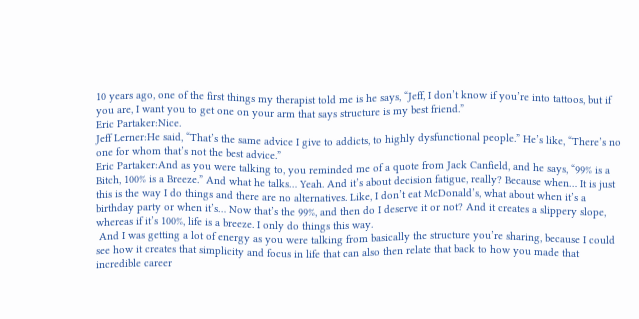10 years ago, one of the first things my therapist told me is he says, “Jeff, I don’t know if you’re into tattoos, but if you are, I want you to get one on your arm that says structure is my best friend.”
Eric Partaker:Nice.
Jeff Lerner:He said, “That’s the same advice I give to addicts, to highly dysfunctional people.” He’s like, “There’s no one for whom that’s not the best advice.”
Eric Partaker:And as you were talking to, you reminded me of a quote from Jack Canfield, and he says, “99% is a Bitch, 100% is a Breeze.” And what he talks… Yeah. And it’s about decision fatigue, really? Because when… It is just this is the way I do things and there are no alternatives. Like, I don’t eat McDonald’s, what about when it’s a birthday party or when it’s… Now that’s the 99%, and then do I deserve it or not? And it creates a slippery slope, whereas if it’s 100%, life is a breeze. I only do things this way.
 And I was getting a lot of energy as you were talking from basically the structure you’re sharing, because I could see how it creates that simplicity and focus in life that can also then relate that back to how you made that incredible career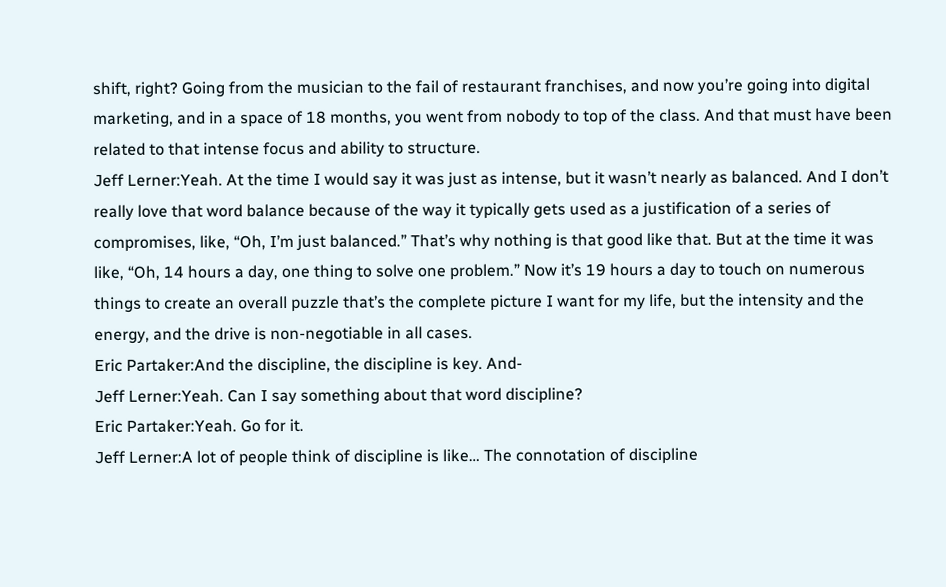shift, right? Going from the musician to the fail of restaurant franchises, and now you’re going into digital marketing, and in a space of 18 months, you went from nobody to top of the class. And that must have been related to that intense focus and ability to structure.
Jeff Lerner:Yeah. At the time I would say it was just as intense, but it wasn’t nearly as balanced. And I don’t really love that word balance because of the way it typically gets used as a justification of a series of compromises, like, “Oh, I’m just balanced.” That’s why nothing is that good like that. But at the time it was like, “Oh, 14 hours a day, one thing to solve one problem.” Now it’s 19 hours a day to touch on numerous things to create an overall puzzle that’s the complete picture I want for my life, but the intensity and the energy, and the drive is non-negotiable in all cases.
Eric Partaker:And the discipline, the discipline is key. And-
Jeff Lerner:Yeah. Can I say something about that word discipline?
Eric Partaker:Yeah. Go for it.
Jeff Lerner:A lot of people think of discipline is like… The connotation of discipline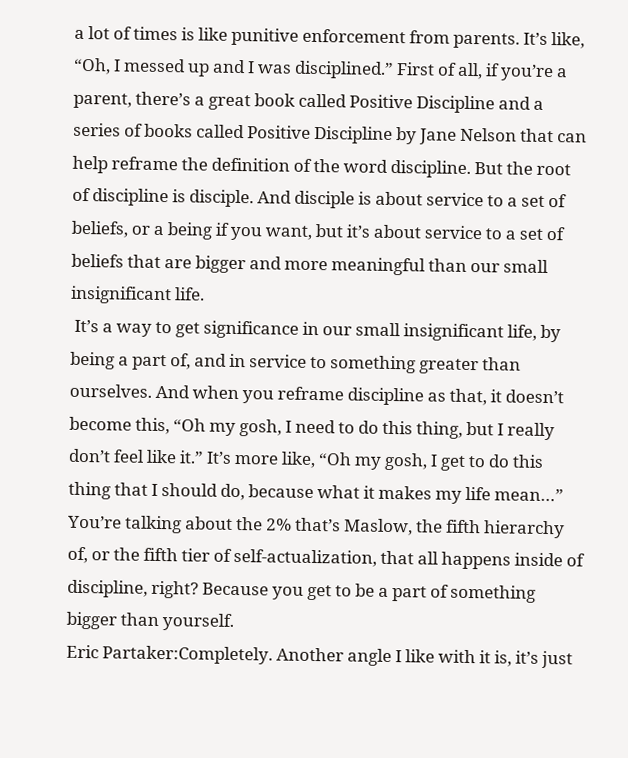a lot of times is like punitive enforcement from parents. It’s like, “Oh, I messed up and I was disciplined.” First of all, if you’re a parent, there’s a great book called Positive Discipline and a series of books called Positive Discipline by Jane Nelson that can help reframe the definition of the word discipline. But the root of discipline is disciple. And disciple is about service to a set of beliefs, or a being if you want, but it’s about service to a set of beliefs that are bigger and more meaningful than our small insignificant life.
 It’s a way to get significance in our small insignificant life, by being a part of, and in service to something greater than ourselves. And when you reframe discipline as that, it doesn’t become this, “Oh my gosh, I need to do this thing, but I really don’t feel like it.” It’s more like, “Oh my gosh, I get to do this thing that I should do, because what it makes my life mean…” You’re talking about the 2% that’s Maslow, the fifth hierarchy of, or the fifth tier of self-actualization, that all happens inside of discipline, right? Because you get to be a part of something bigger than yourself.
Eric Partaker:Completely. Another angle I like with it is, it’s just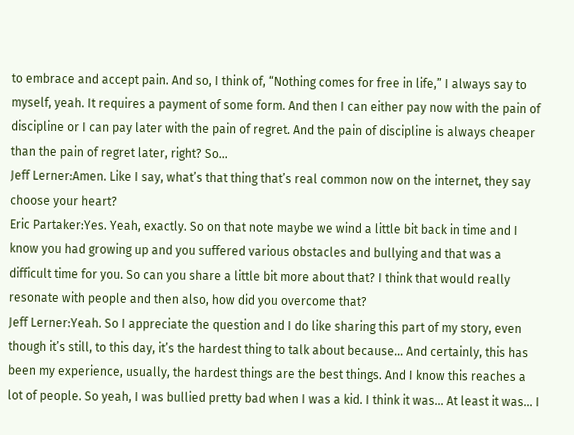to embrace and accept pain. And so, I think of, “Nothing comes for free in life,” I always say to myself, yeah. It requires a payment of some form. And then I can either pay now with the pain of discipline or I can pay later with the pain of regret. And the pain of discipline is always cheaper than the pain of regret later, right? So…
Jeff Lerner:Amen. Like I say, what’s that thing that’s real common now on the internet, they say choose your heart?
Eric Partaker:Yes. Yeah, exactly. So on that note maybe we wind a little bit back in time and I know you had growing up and you suffered various obstacles and bullying and that was a difficult time for you. So can you share a little bit more about that? I think that would really resonate with people and then also, how did you overcome that?
Jeff Lerner:Yeah. So I appreciate the question and I do like sharing this part of my story, even though it’s still, to this day, it’s the hardest thing to talk about because… And certainly, this has been my experience, usually, the hardest things are the best things. And I know this reaches a lot of people. So yeah, I was bullied pretty bad when I was a kid. I think it was… At least it was… I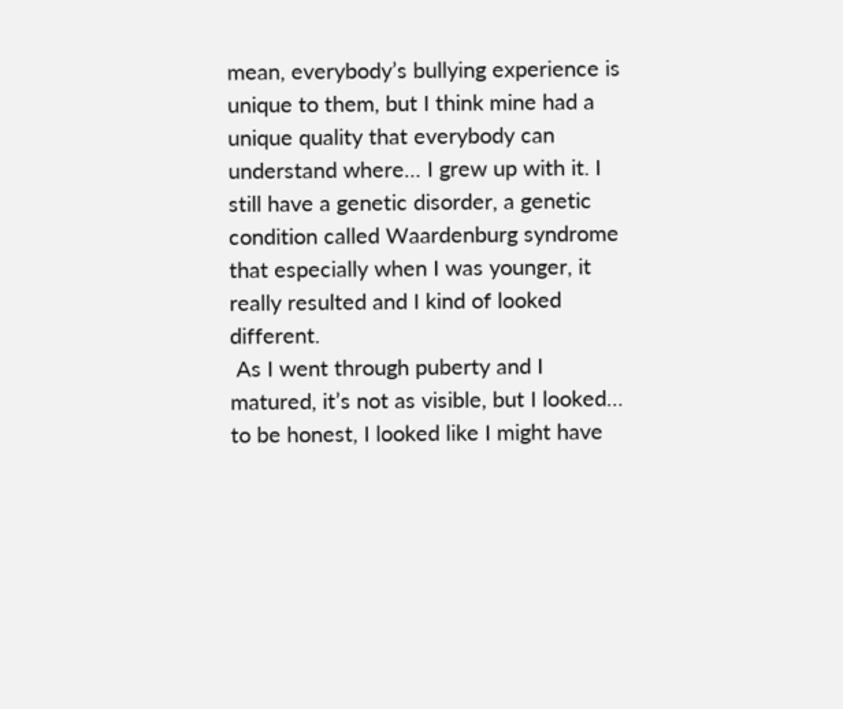mean, everybody’s bullying experience is unique to them, but I think mine had a unique quality that everybody can understand where… I grew up with it. I still have a genetic disorder, a genetic condition called Waardenburg syndrome that especially when I was younger, it really resulted and I kind of looked different.
 As I went through puberty and I matured, it’s not as visible, but I looked… to be honest, I looked like I might have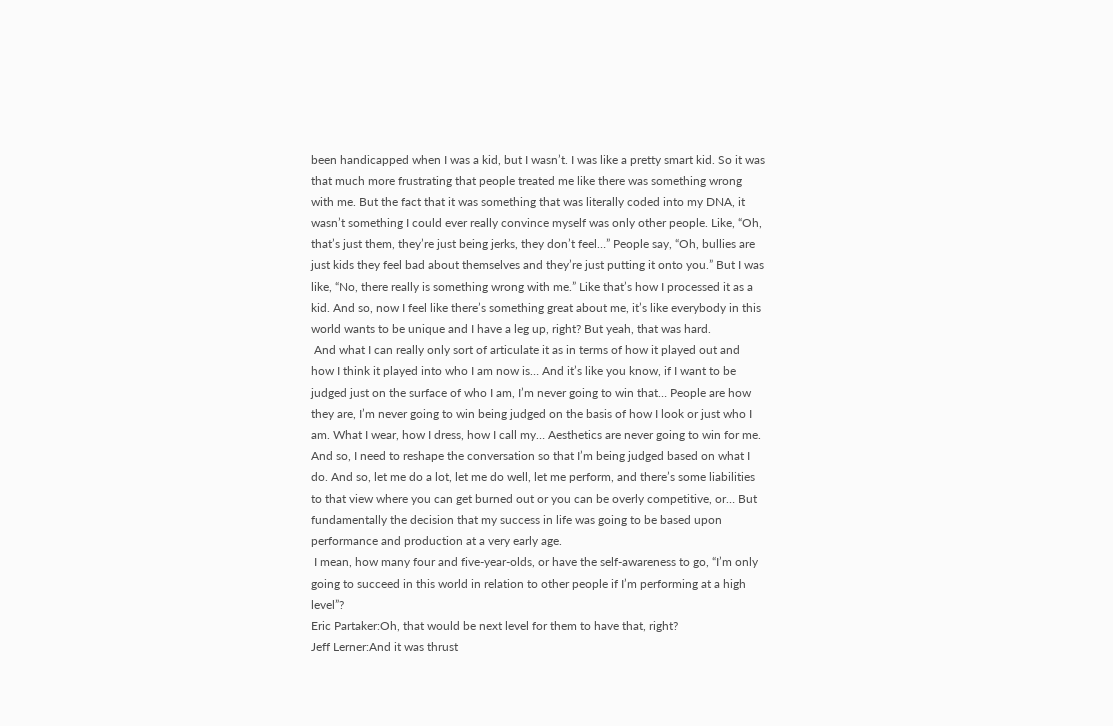been handicapped when I was a kid, but I wasn’t. I was like a pretty smart kid. So it was that much more frustrating that people treated me like there was something wrong with me. But the fact that it was something that was literally coded into my DNA, it wasn’t something I could ever really convince myself was only other people. Like, “Oh, that’s just them, they’re just being jerks, they don’t feel…” People say, “Oh, bullies are just kids they feel bad about themselves and they’re just putting it onto you.” But I was like, “No, there really is something wrong with me.” Like that’s how I processed it as a kid. And so, now I feel like there’s something great about me, it’s like everybody in this world wants to be unique and I have a leg up, right? But yeah, that was hard.
 And what I can really only sort of articulate it as in terms of how it played out and how I think it played into who I am now is… And it’s like you know, if I want to be judged just on the surface of who I am, I’m never going to win that… People are how they are, I’m never going to win being judged on the basis of how I look or just who I am. What I wear, how I dress, how I call my… Aesthetics are never going to win for me. And so, I need to reshape the conversation so that I’m being judged based on what I do. And so, let me do a lot, let me do well, let me perform, and there’s some liabilities to that view where you can get burned out or you can be overly competitive, or… But fundamentally the decision that my success in life was going to be based upon performance and production at a very early age.
 I mean, how many four and five-year-olds, or have the self-awareness to go, “I’m only going to succeed in this world in relation to other people if I’m performing at a high level”?
Eric Partaker:Oh, that would be next level for them to have that, right?
Jeff Lerner:And it was thrust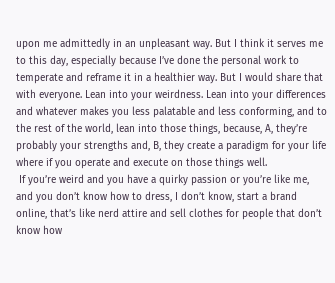upon me admittedly in an unpleasant way. But I think it serves me to this day, especially because I’ve done the personal work to temperate and reframe it in a healthier way. But I would share that with everyone. Lean into your weirdness. Lean into your differences and whatever makes you less palatable and less conforming, and to the rest of the world, lean into those things, because, A, they’re probably your strengths and, B, they create a paradigm for your life where if you operate and execute on those things well.
 If you’re weird and you have a quirky passion or you’re like me, and you don’t know how to dress, I don’t know, start a brand online, that’s like nerd attire and sell clothes for people that don’t know how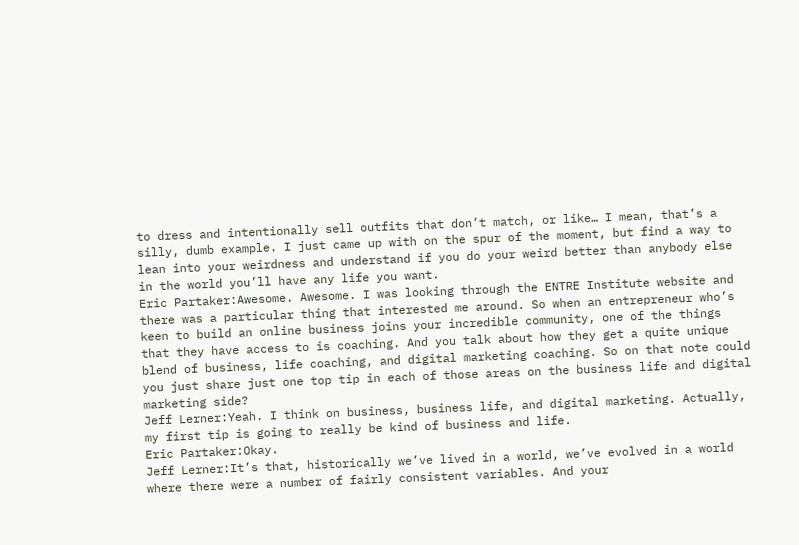to dress and intentionally sell outfits that don’t match, or like… I mean, that’s a silly, dumb example. I just came up with on the spur of the moment, but find a way to lean into your weirdness and understand if you do your weird better than anybody else in the world you’ll have any life you want.
Eric Partaker:Awesome. Awesome. I was looking through the ENTRE Institute website and there was a particular thing that interested me around. So when an entrepreneur who’s keen to build an online business joins your incredible community, one of the things that they have access to is coaching. And you talk about how they get a quite unique blend of business, life coaching, and digital marketing coaching. So on that note could you just share just one top tip in each of those areas on the business life and digital marketing side?
Jeff Lerner:Yeah. I think on business, business life, and digital marketing. Actually, my first tip is going to really be kind of business and life.
Eric Partaker:Okay.
Jeff Lerner:It’s that, historically we’ve lived in a world, we’ve evolved in a world where there were a number of fairly consistent variables. And your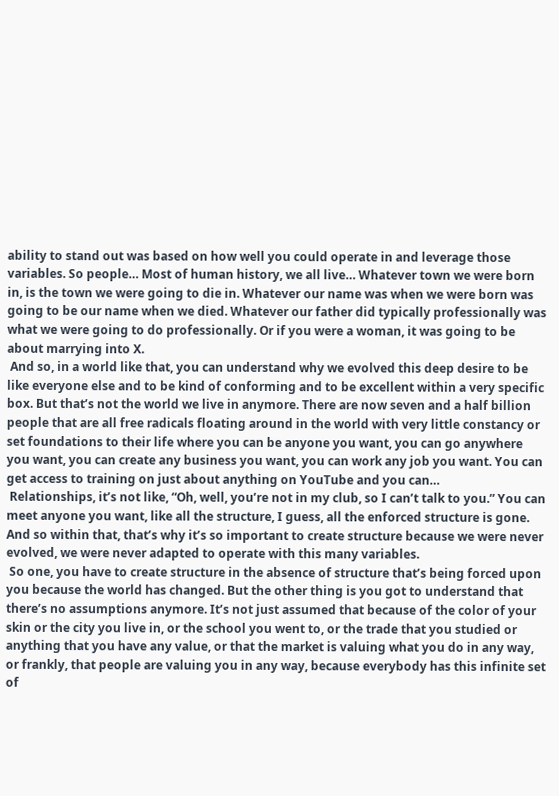ability to stand out was based on how well you could operate in and leverage those variables. So people… Most of human history, we all live… Whatever town we were born in, is the town we were going to die in. Whatever our name was when we were born was going to be our name when we died. Whatever our father did typically professionally was what we were going to do professionally. Or if you were a woman, it was going to be about marrying into X.
 And so, in a world like that, you can understand why we evolved this deep desire to be like everyone else and to be kind of conforming and to be excellent within a very specific box. But that’s not the world we live in anymore. There are now seven and a half billion people that are all free radicals floating around in the world with very little constancy or set foundations to their life where you can be anyone you want, you can go anywhere you want, you can create any business you want, you can work any job you want. You can get access to training on just about anything on YouTube and you can…
 Relationships, it’s not like, “Oh, well, you’re not in my club, so I can’t talk to you.” You can meet anyone you want, like all the structure, I guess, all the enforced structure is gone. And so within that, that’s why it’s so important to create structure because we were never evolved, we were never adapted to operate with this many variables.
 So one, you have to create structure in the absence of structure that’s being forced upon you because the world has changed. But the other thing is you got to understand that there’s no assumptions anymore. It’s not just assumed that because of the color of your skin or the city you live in, or the school you went to, or the trade that you studied or anything that you have any value, or that the market is valuing what you do in any way, or frankly, that people are valuing you in any way, because everybody has this infinite set of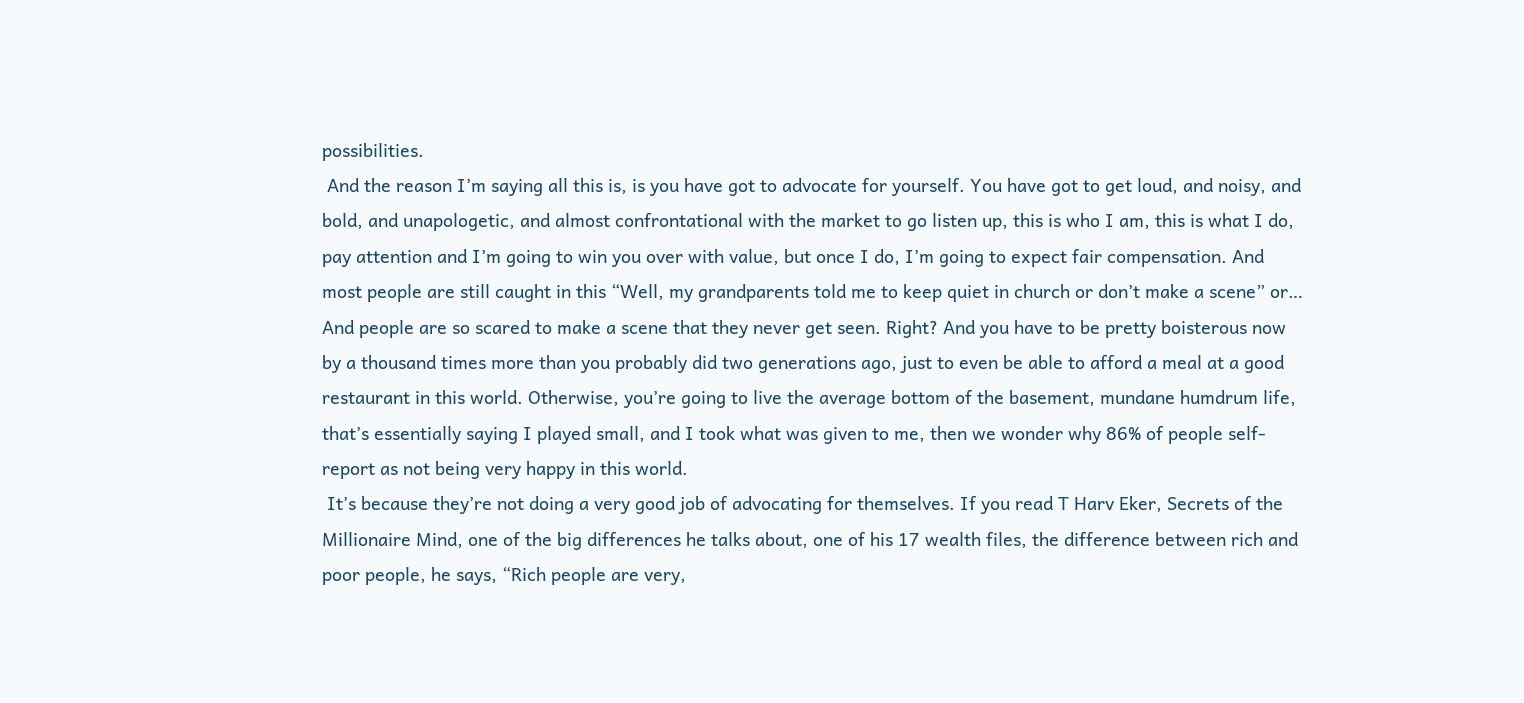possibilities.
 And the reason I’m saying all this is, is you have got to advocate for yourself. You have got to get loud, and noisy, and bold, and unapologetic, and almost confrontational with the market to go listen up, this is who I am, this is what I do, pay attention and I’m going to win you over with value, but once I do, I’m going to expect fair compensation. And most people are still caught in this “Well, my grandparents told me to keep quiet in church or don’t make a scene” or… And people are so scared to make a scene that they never get seen. Right? And you have to be pretty boisterous now by a thousand times more than you probably did two generations ago, just to even be able to afford a meal at a good restaurant in this world. Otherwise, you’re going to live the average bottom of the basement, mundane humdrum life, that’s essentially saying I played small, and I took what was given to me, then we wonder why 86% of people self-report as not being very happy in this world.
 It’s because they’re not doing a very good job of advocating for themselves. If you read T Harv Eker, Secrets of the Millionaire Mind, one of the big differences he talks about, one of his 17 wealth files, the difference between rich and poor people, he says, “Rich people are very,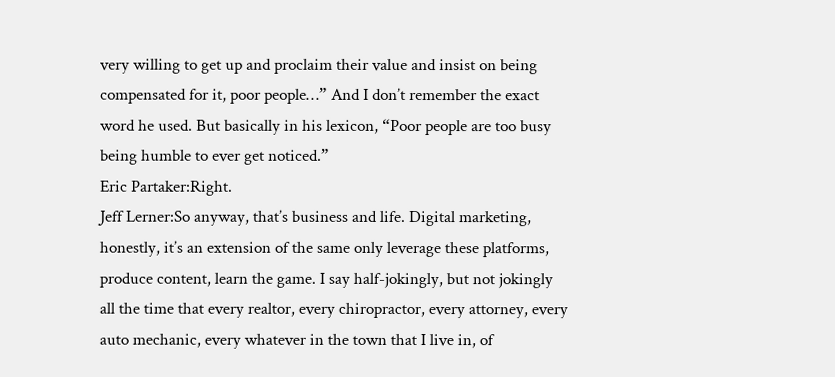very willing to get up and proclaim their value and insist on being compensated for it, poor people…” And I don’t remember the exact word he used. But basically in his lexicon, “Poor people are too busy being humble to ever get noticed.”
Eric Partaker:Right.
Jeff Lerner:So anyway, that’s business and life. Digital marketing, honestly, it’s an extension of the same only leverage these platforms, produce content, learn the game. I say half-jokingly, but not jokingly all the time that every realtor, every chiropractor, every attorney, every auto mechanic, every whatever in the town that I live in, of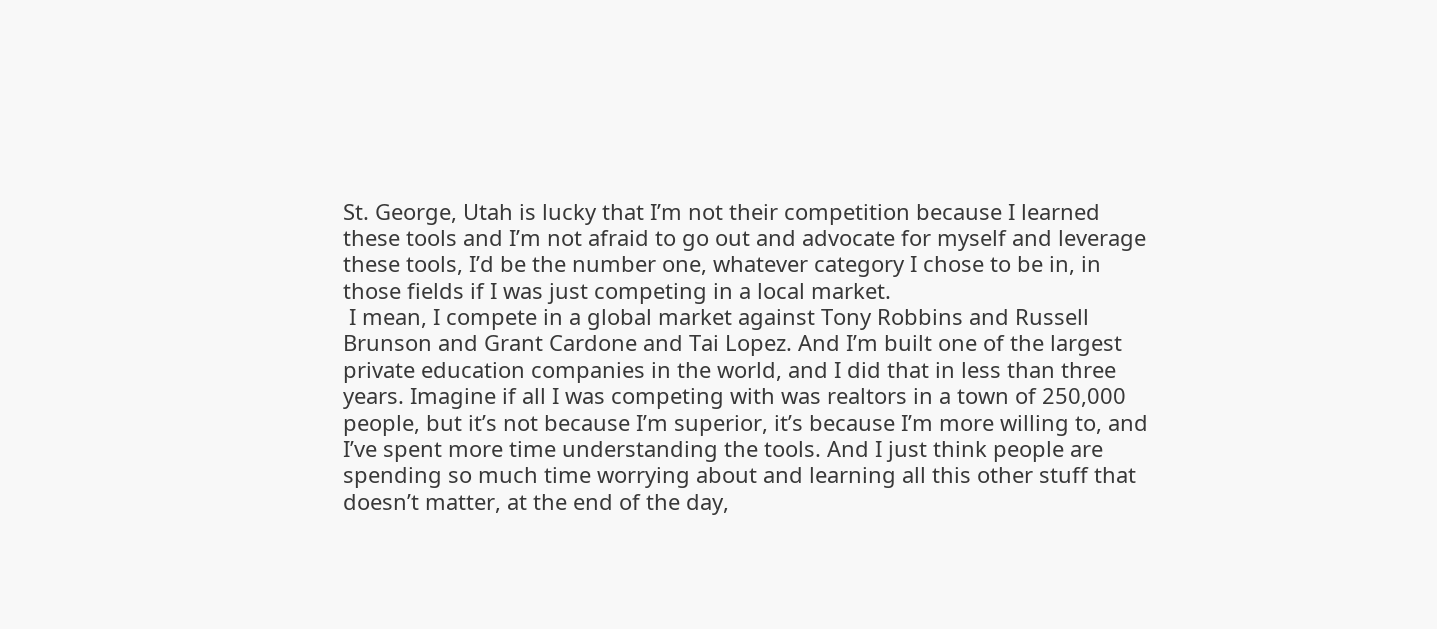St. George, Utah is lucky that I’m not their competition because I learned these tools and I’m not afraid to go out and advocate for myself and leverage these tools, I’d be the number one, whatever category I chose to be in, in those fields if I was just competing in a local market.
 I mean, I compete in a global market against Tony Robbins and Russell Brunson and Grant Cardone and Tai Lopez. And I’m built one of the largest private education companies in the world, and I did that in less than three years. Imagine if all I was competing with was realtors in a town of 250,000 people, but it’s not because I’m superior, it’s because I’m more willing to, and I’ve spent more time understanding the tools. And I just think people are spending so much time worrying about and learning all this other stuff that doesn’t matter, at the end of the day,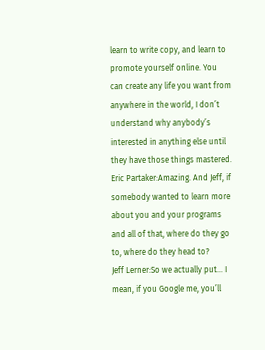learn to write copy, and learn to promote yourself online. You can create any life you want from anywhere in the world, I don’t understand why anybody’s interested in anything else until they have those things mastered.
Eric Partaker:Amazing. And Jeff, if somebody wanted to learn more about you and your programs and all of that, where do they go to, where do they head to?
Jeff Lerner:So we actually put… I mean, if you Google me, you’ll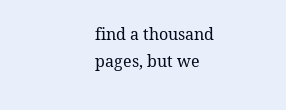find a thousand pages, but we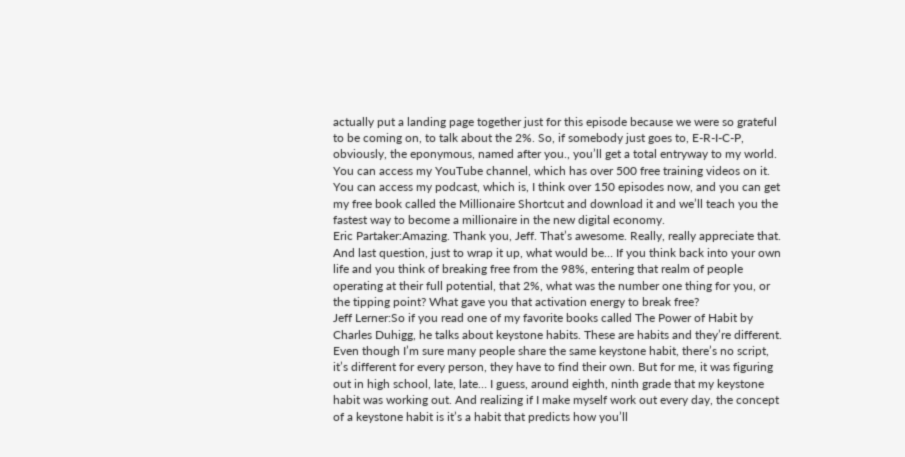actually put a landing page together just for this episode because we were so grateful to be coming on, to talk about the 2%. So, if somebody just goes to, E-R-I-C-P, obviously, the eponymous, named after you., you’ll get a total entryway to my world. You can access my YouTube channel, which has over 500 free training videos on it. You can access my podcast, which is, I think over 150 episodes now, and you can get my free book called the Millionaire Shortcut and download it and we’ll teach you the fastest way to become a millionaire in the new digital economy.
Eric Partaker:Amazing. Thank you, Jeff. That’s awesome. Really, really appreciate that. And last question, just to wrap it up, what would be… If you think back into your own life and you think of breaking free from the 98%, entering that realm of people operating at their full potential, that 2%, what was the number one thing for you, or the tipping point? What gave you that activation energy to break free?
Jeff Lerner:So if you read one of my favorite books called The Power of Habit by Charles Duhigg, he talks about keystone habits. These are habits and they’re different. Even though I’m sure many people share the same keystone habit, there’s no script, it’s different for every person, they have to find their own. But for me, it was figuring out in high school, late, late… I guess, around eighth, ninth grade that my keystone habit was working out. And realizing if I make myself work out every day, the concept of a keystone habit is it’s a habit that predicts how you’ll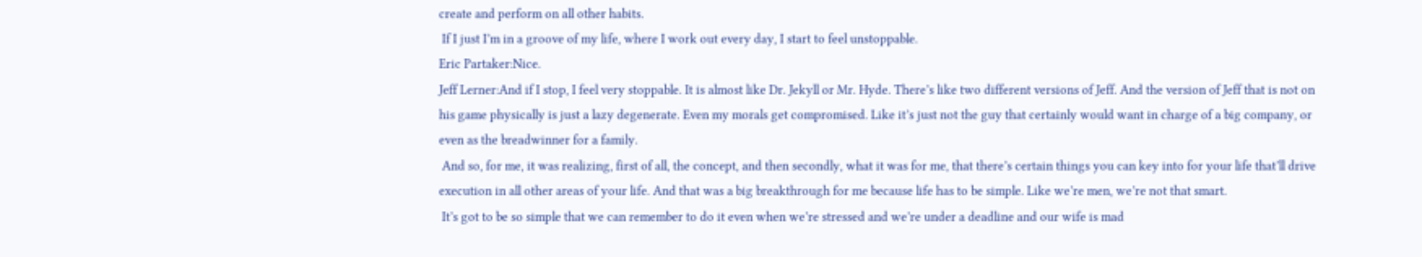create and perform on all other habits.
 If I just I’m in a groove of my life, where I work out every day, I start to feel unstoppable.
Eric Partaker:Nice.
Jeff Lerner:And if I stop, I feel very stoppable. It is almost like Dr. Jekyll or Mr. Hyde. There’s like two different versions of Jeff. And the version of Jeff that is not on his game physically is just a lazy degenerate. Even my morals get compromised. Like it’s just not the guy that certainly would want in charge of a big company, or even as the breadwinner for a family.
 And so, for me, it was realizing, first of all, the concept, and then secondly, what it was for me, that there’s certain things you can key into for your life that’ll drive execution in all other areas of your life. And that was a big breakthrough for me because life has to be simple. Like we’re men, we’re not that smart.
 It’s got to be so simple that we can remember to do it even when we’re stressed and we’re under a deadline and our wife is mad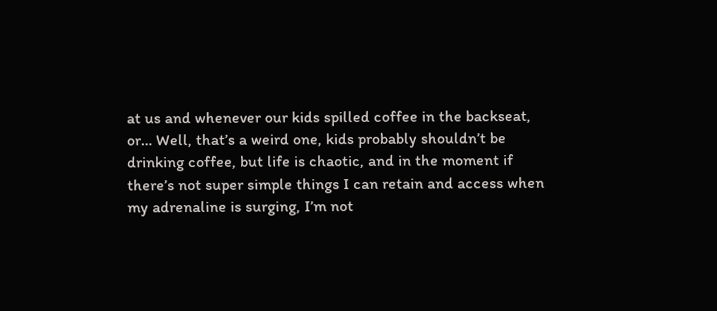at us and whenever our kids spilled coffee in the backseat, or… Well, that’s a weird one, kids probably shouldn’t be drinking coffee, but life is chaotic, and in the moment if there’s not super simple things I can retain and access when my adrenaline is surging, I’m not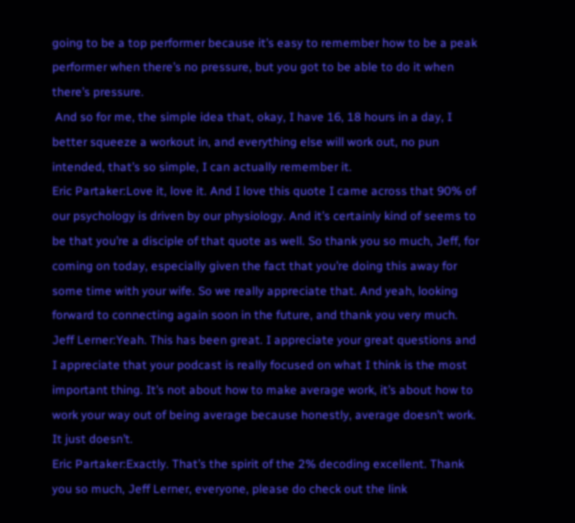going to be a top performer because it’s easy to remember how to be a peak performer when there’s no pressure, but you got to be able to do it when there’s pressure.
 And so for me, the simple idea that, okay, I have 16, 18 hours in a day, I better squeeze a workout in, and everything else will work out, no pun intended, that’s so simple, I can actually remember it.
Eric Partaker:Love it, love it. And I love this quote I came across that 90% of our psychology is driven by our physiology. And it’s certainly kind of seems to be that you’re a disciple of that quote as well. So thank you so much, Jeff, for coming on today, especially given the fact that you’re doing this away for some time with your wife. So we really appreciate that. And yeah, looking forward to connecting again soon in the future, and thank you very much.
Jeff Lerner:Yeah. This has been great. I appreciate your great questions and I appreciate that your podcast is really focused on what I think is the most important thing. It’s not about how to make average work, it’s about how to work your way out of being average because honestly, average doesn’t work. It just doesn’t.
Eric Partaker:Exactly. That’s the spirit of the 2% decoding excellent. Thank you so much, Jeff Lerner, everyone, please do check out the link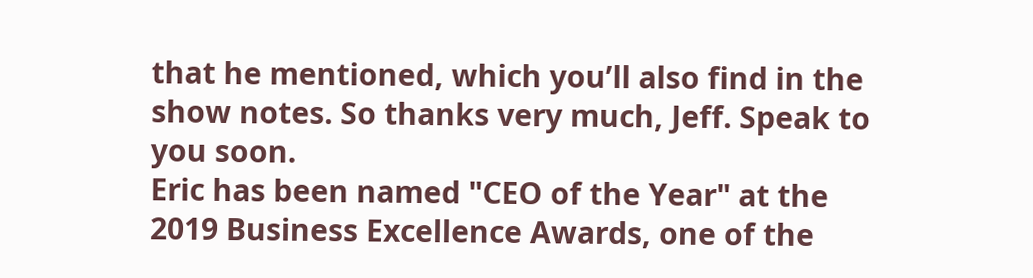that he mentioned, which you’ll also find in the show notes. So thanks very much, Jeff. Speak to you soon.
Eric has been named "CEO of the Year" at the 2019 Business Excellence Awards, one of the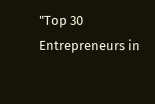"Top 30 Entrepreneurs in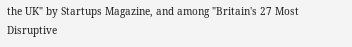the UK" by Startups Magazine, and among "Britain's 27 Most Disruptive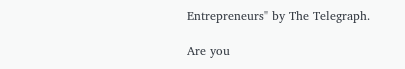Entrepreneurs" by The Telegraph.

Are you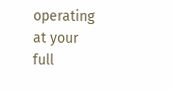operating at your full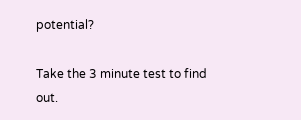potential?

Take the 3 minute test to find out.